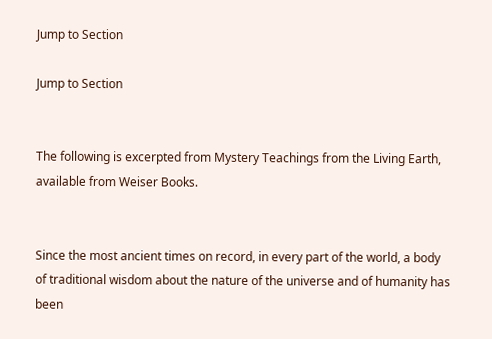Jump to Section

Jump to Section


The following is excerpted from Mystery Teachings from the Living Earth, available from Weiser Books.


Since the most ancient times on record, in every part of the world, a body
of traditional wisdom about the nature of the universe and of humanity has been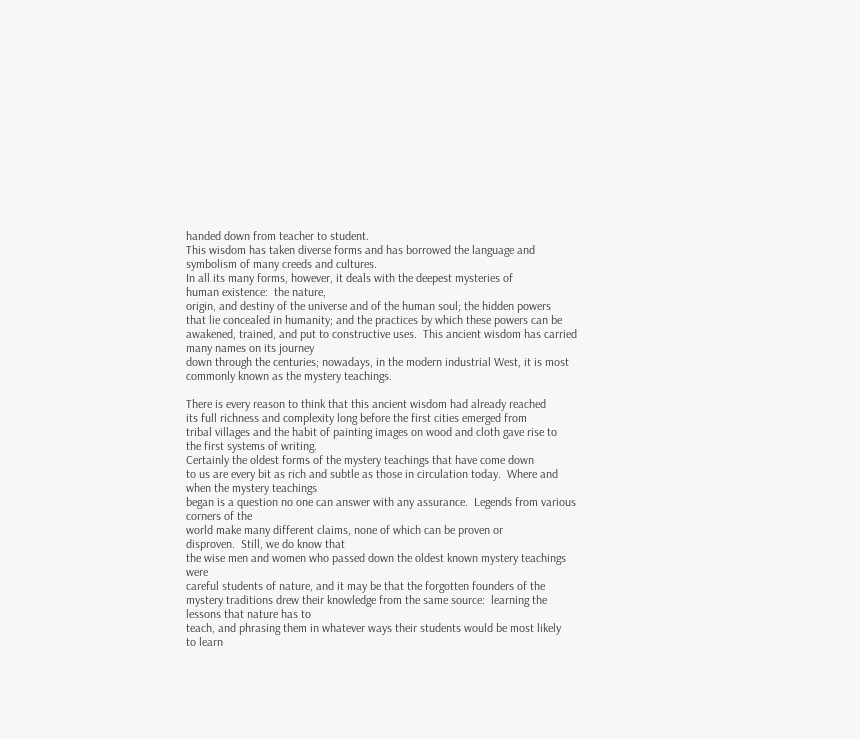handed down from teacher to student.
This wisdom has taken diverse forms and has borrowed the language and
symbolism of many creeds and cultures.
In all its many forms, however, it deals with the deepest mysteries of
human existence:  the nature,
origin, and destiny of the universe and of the human soul; the hidden powers
that lie concealed in humanity; and the practices by which these powers can be
awakened, trained, and put to constructive uses.  This ancient wisdom has carried many names on its journey
down through the centuries; nowadays, in the modern industrial West, it is most
commonly known as the mystery teachings.

There is every reason to think that this ancient wisdom had already reached
its full richness and complexity long before the first cities emerged from
tribal villages and the habit of painting images on wood and cloth gave rise to
the first systems of writing.
Certainly the oldest forms of the mystery teachings that have come down
to us are every bit as rich and subtle as those in circulation today.  Where and when the mystery teachings
began is a question no one can answer with any assurance.  Legends from various corners of the
world make many different claims, none of which can be proven or
disproven.  Still, we do know that
the wise men and women who passed down the oldest known mystery teachings were
careful students of nature, and it may be that the forgotten founders of the
mystery traditions drew their knowledge from the same source:  learning the lessons that nature has to
teach, and phrasing them in whatever ways their students would be most likely
to learn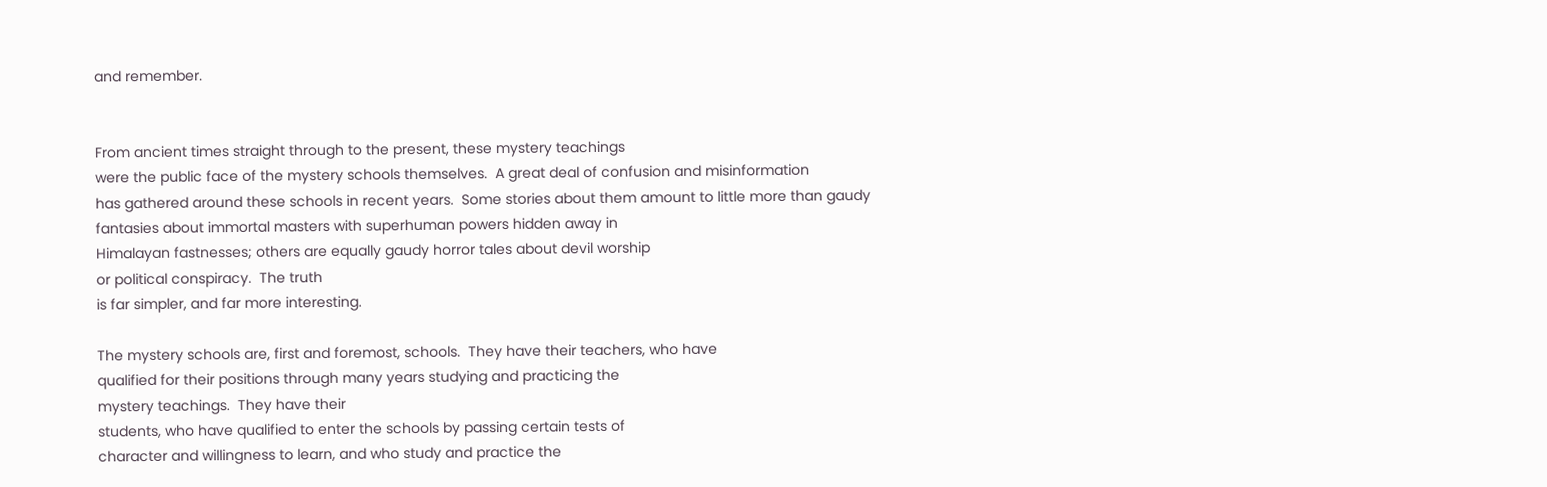and remember.


From ancient times straight through to the present, these mystery teachings
were the public face of the mystery schools themselves.  A great deal of confusion and misinformation
has gathered around these schools in recent years.  Some stories about them amount to little more than gaudy
fantasies about immortal masters with superhuman powers hidden away in
Himalayan fastnesses; others are equally gaudy horror tales about devil worship
or political conspiracy.  The truth
is far simpler, and far more interesting.

The mystery schools are, first and foremost, schools.  They have their teachers, who have
qualified for their positions through many years studying and practicing the
mystery teachings.  They have their
students, who have qualified to enter the schools by passing certain tests of
character and willingness to learn, and who study and practice the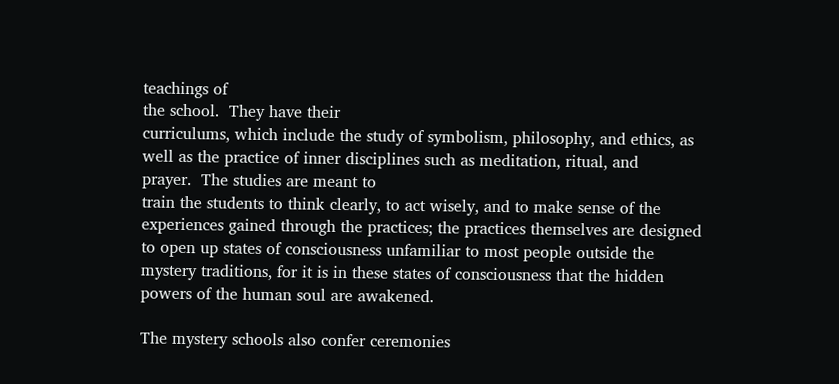teachings of
the school.  They have their
curriculums, which include the study of symbolism, philosophy, and ethics, as
well as the practice of inner disciplines such as meditation, ritual, and
prayer.  The studies are meant to
train the students to think clearly, to act wisely, and to make sense of the
experiences gained through the practices; the practices themselves are designed
to open up states of consciousness unfamiliar to most people outside the
mystery traditions, for it is in these states of consciousness that the hidden
powers of the human soul are awakened.

The mystery schools also confer ceremonies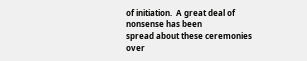of initiation.  A great deal of nonsense has been
spread about these ceremonies over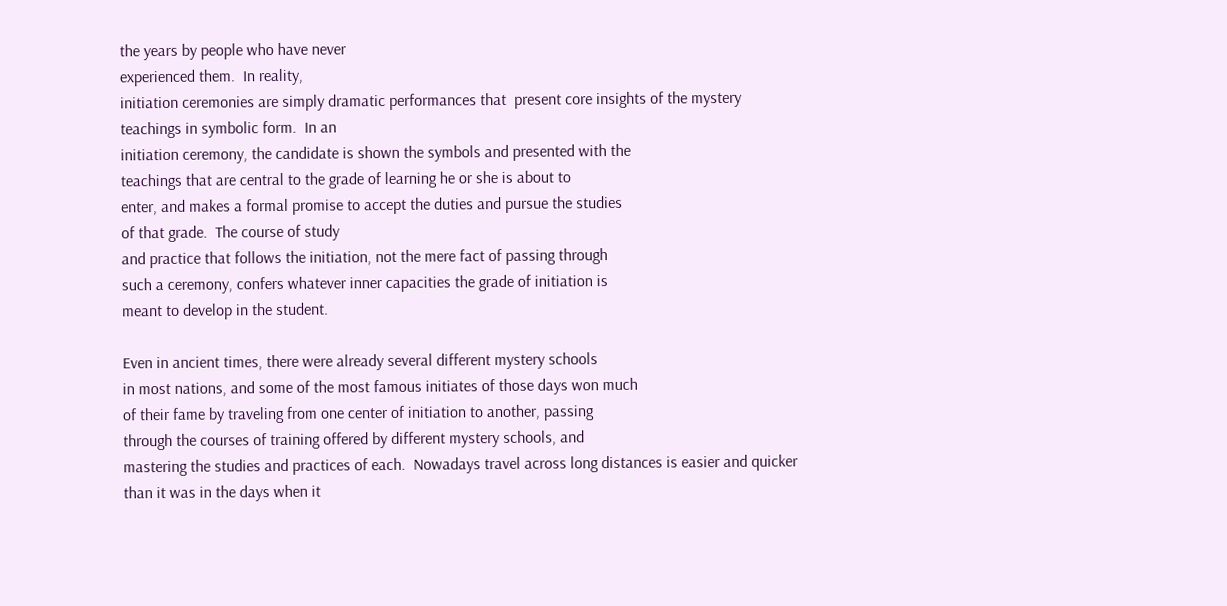the years by people who have never
experienced them.  In reality,
initiation ceremonies are simply dramatic performances that  present core insights of the mystery
teachings in symbolic form.  In an
initiation ceremony, the candidate is shown the symbols and presented with the
teachings that are central to the grade of learning he or she is about to
enter, and makes a formal promise to accept the duties and pursue the studies
of that grade.  The course of study
and practice that follows the initiation, not the mere fact of passing through
such a ceremony, confers whatever inner capacities the grade of initiation is
meant to develop in the student.

Even in ancient times, there were already several different mystery schools
in most nations, and some of the most famous initiates of those days won much
of their fame by traveling from one center of initiation to another, passing
through the courses of training offered by different mystery schools, and
mastering the studies and practices of each.  Nowadays travel across long distances is easier and quicker
than it was in the days when it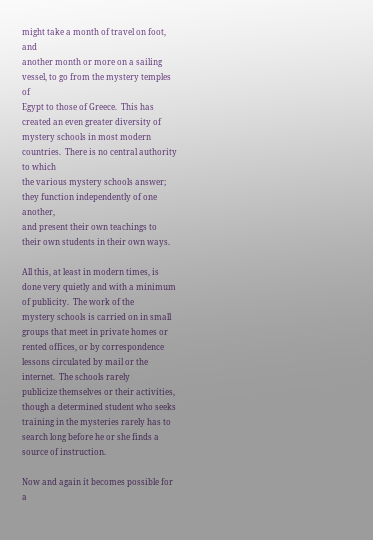might take a month of travel on foot, and
another month or more on a sailing vessel, to go from the mystery temples of
Egypt to those of Greece.  This has
created an even greater diversity of mystery schools in most modern countries.  There is no central authority to which
the various mystery schools answer; they function independently of one another,
and present their own teachings to their own students in their own ways.

All this, at least in modern times, is done very quietly and with a minimum
of publicity.  The work of the
mystery schools is carried on in small groups that meet in private homes or
rented offices, or by correspondence lessons circulated by mail or the
internet.  The schools rarely
publicize themselves or their activities, though a determined student who seeks
training in the mysteries rarely has to search long before he or she finds a
source of instruction.

Now and again it becomes possible for a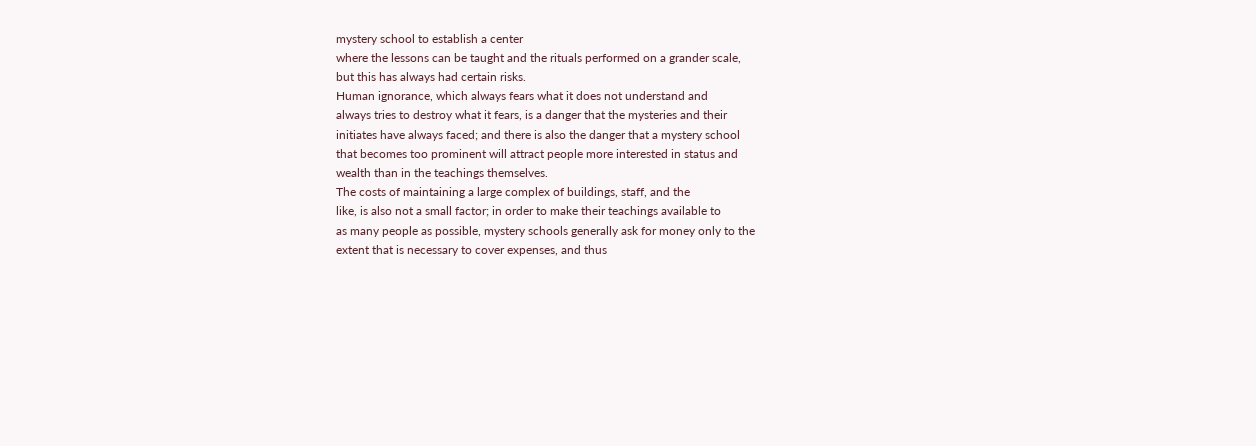mystery school to establish a center
where the lessons can be taught and the rituals performed on a grander scale,
but this has always had certain risks.
Human ignorance, which always fears what it does not understand and
always tries to destroy what it fears, is a danger that the mysteries and their
initiates have always faced; and there is also the danger that a mystery school
that becomes too prominent will attract people more interested in status and
wealth than in the teachings themselves.
The costs of maintaining a large complex of buildings, staff, and the
like, is also not a small factor; in order to make their teachings available to
as many people as possible, mystery schools generally ask for money only to the
extent that is necessary to cover expenses, and thus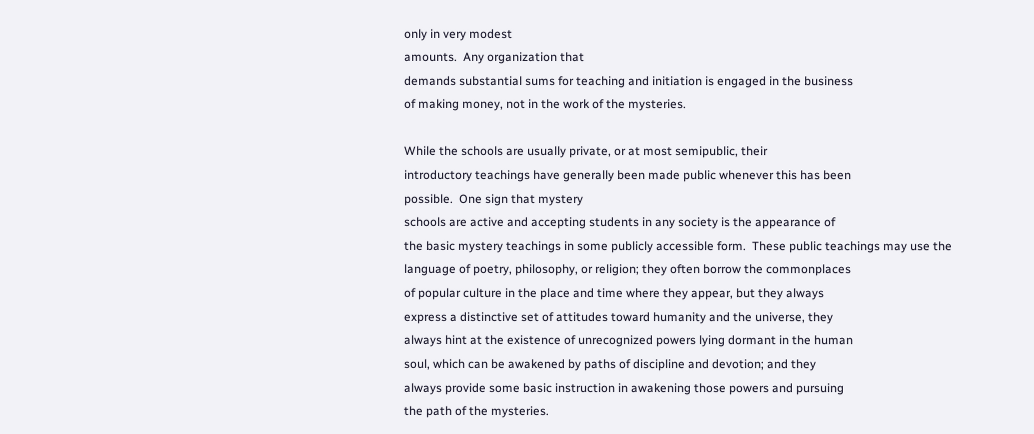only in very modest
amounts.  Any organization that
demands substantial sums for teaching and initiation is engaged in the business
of making money, not in the work of the mysteries.

While the schools are usually private, or at most semipublic, their
introductory teachings have generally been made public whenever this has been
possible.  One sign that mystery
schools are active and accepting students in any society is the appearance of
the basic mystery teachings in some publicly accessible form.  These public teachings may use the
language of poetry, philosophy, or religion; they often borrow the commonplaces
of popular culture in the place and time where they appear, but they always
express a distinctive set of attitudes toward humanity and the universe, they
always hint at the existence of unrecognized powers lying dormant in the human
soul, which can be awakened by paths of discipline and devotion; and they
always provide some basic instruction in awakening those powers and pursuing
the path of the mysteries.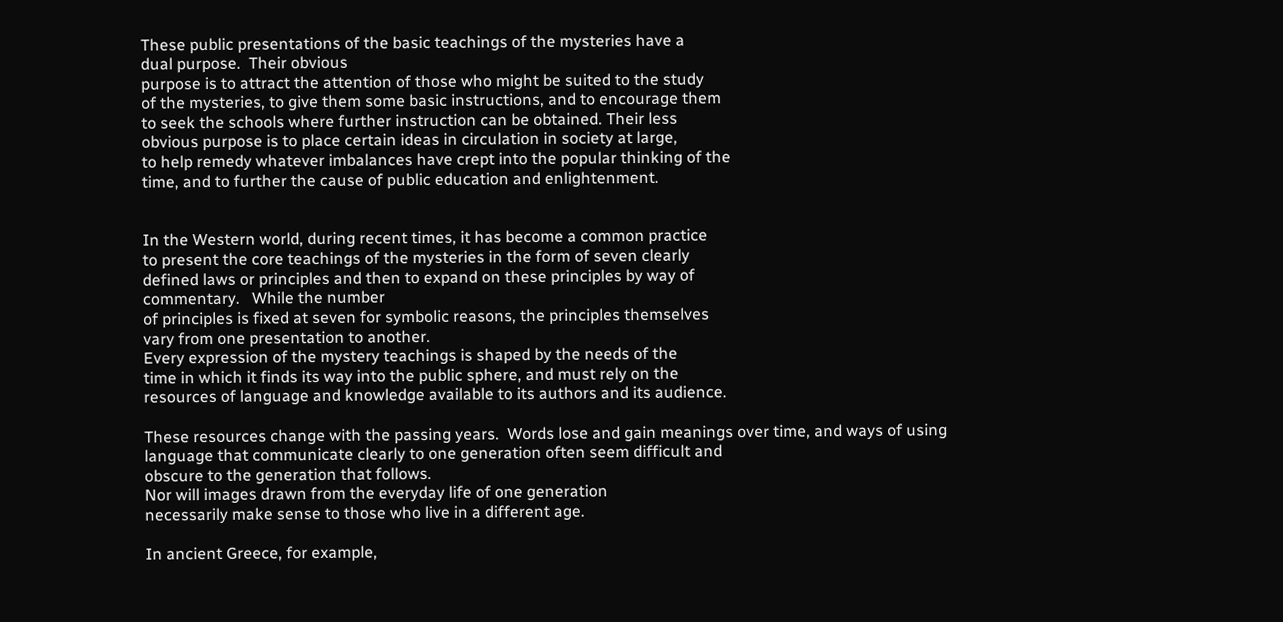These public presentations of the basic teachings of the mysteries have a
dual purpose.  Their obvious
purpose is to attract the attention of those who might be suited to the study
of the mysteries, to give them some basic instructions, and to encourage them
to seek the schools where further instruction can be obtained. Their less
obvious purpose is to place certain ideas in circulation in society at large,
to help remedy whatever imbalances have crept into the popular thinking of the
time, and to further the cause of public education and enlightenment.


In the Western world, during recent times, it has become a common practice
to present the core teachings of the mysteries in the form of seven clearly
defined laws or principles and then to expand on these principles by way of
commentary.   While the number
of principles is fixed at seven for symbolic reasons, the principles themselves
vary from one presentation to another.
Every expression of the mystery teachings is shaped by the needs of the
time in which it finds its way into the public sphere, and must rely on the
resources of language and knowledge available to its authors and its audience.

These resources change with the passing years.  Words lose and gain meanings over time, and ways of using
language that communicate clearly to one generation often seem difficult and
obscure to the generation that follows.
Nor will images drawn from the everyday life of one generation
necessarily make sense to those who live in a different age.

In ancient Greece, for example,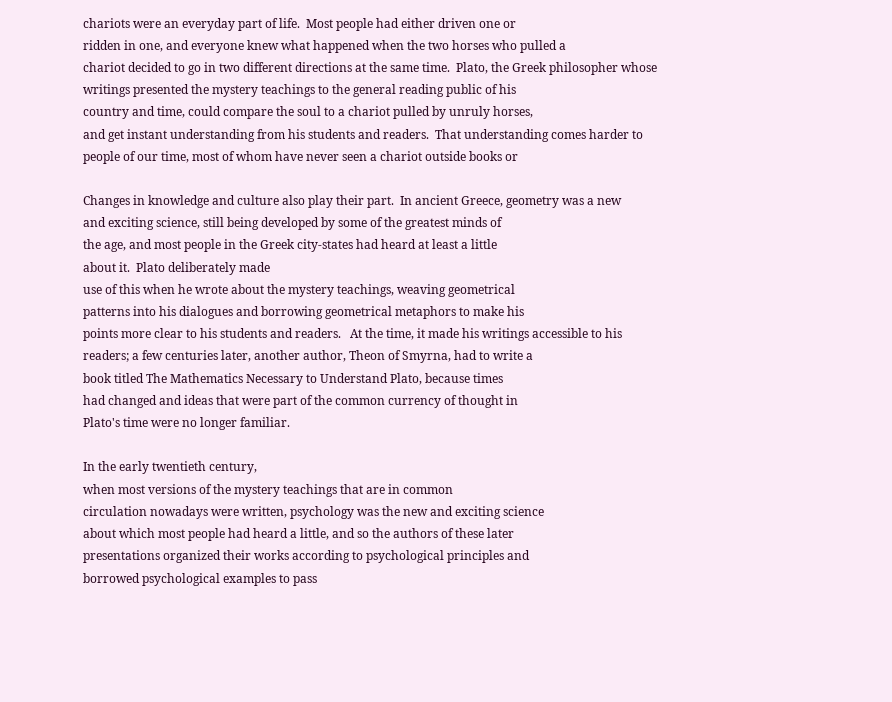chariots were an everyday part of life.  Most people had either driven one or
ridden in one, and everyone knew what happened when the two horses who pulled a
chariot decided to go in two different directions at the same time.  Plato, the Greek philosopher whose
writings presented the mystery teachings to the general reading public of his
country and time, could compare the soul to a chariot pulled by unruly horses,
and get instant understanding from his students and readers.  That understanding comes harder to
people of our time, most of whom have never seen a chariot outside books or

Changes in knowledge and culture also play their part.  In ancient Greece, geometry was a new
and exciting science, still being developed by some of the greatest minds of
the age, and most people in the Greek city-states had heard at least a little
about it.  Plato deliberately made
use of this when he wrote about the mystery teachings, weaving geometrical
patterns into his dialogues and borrowing geometrical metaphors to make his
points more clear to his students and readers.   At the time, it made his writings accessible to his
readers; a few centuries later, another author, Theon of Smyrna, had to write a
book titled The Mathematics Necessary to Understand Plato, because times
had changed and ideas that were part of the common currency of thought in
Plato's time were no longer familiar.

In the early twentieth century,
when most versions of the mystery teachings that are in common
circulation nowadays were written, psychology was the new and exciting science
about which most people had heard a little, and so the authors of these later
presentations organized their works according to psychological principles and
borrowed psychological examples to pass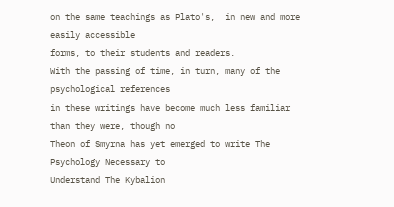on the same teachings as Plato's,  in new and more easily accessible
forms, to their students and readers.
With the passing of time, in turn, many of the psychological references
in these writings have become much less familiar than they were, though no
Theon of Smyrna has yet emerged to write The Psychology Necessary to
Understand The Kybalion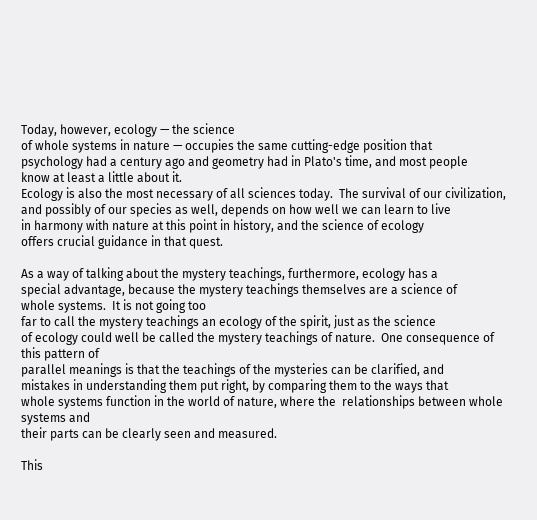Today, however, ecology — the science
of whole systems in nature — occupies the same cutting-edge position that
psychology had a century ago and geometry had in Plato's time, and most people
know at least a little about it.
Ecology is also the most necessary of all sciences today.  The survival of our civilization,
and possibly of our species as well, depends on how well we can learn to live
in harmony with nature at this point in history, and the science of ecology
offers crucial guidance in that quest.

As a way of talking about the mystery teachings, furthermore, ecology has a
special advantage, because the mystery teachings themselves are a science of
whole systems.  It is not going too
far to call the mystery teachings an ecology of the spirit, just as the science
of ecology could well be called the mystery teachings of nature.  One consequence of this pattern of
parallel meanings is that the teachings of the mysteries can be clarified, and
mistakes in understanding them put right, by comparing them to the ways that
whole systems function in the world of nature, where the  relationships between whole systems and
their parts can be clearly seen and measured.

This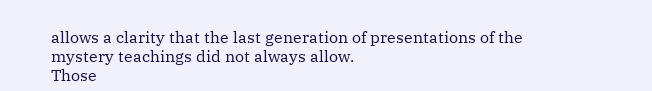allows a clarity that the last generation of presentations of the
mystery teachings did not always allow.
Those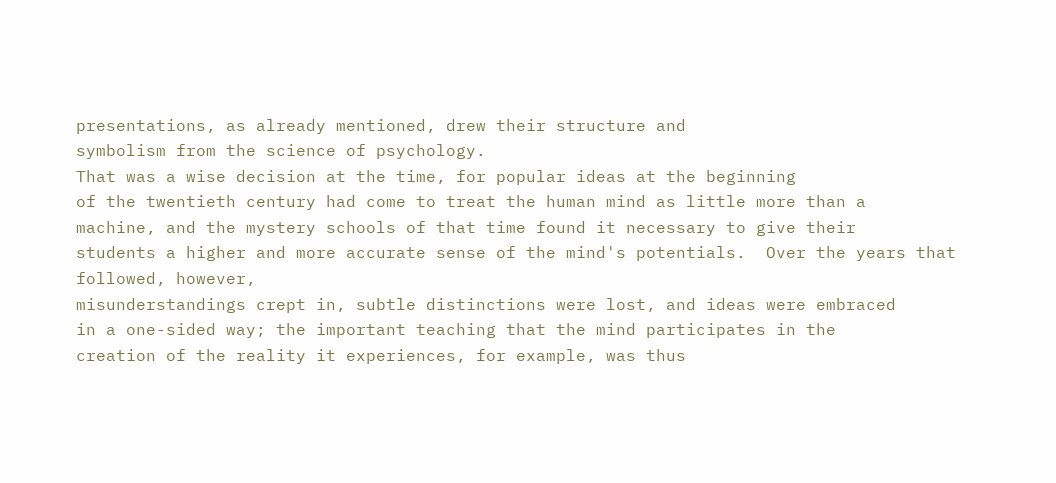presentations, as already mentioned, drew their structure and
symbolism from the science of psychology.
That was a wise decision at the time, for popular ideas at the beginning
of the twentieth century had come to treat the human mind as little more than a
machine, and the mystery schools of that time found it necessary to give their
students a higher and more accurate sense of the mind's potentials.  Over the years that followed, however,
misunderstandings crept in, subtle distinctions were lost, and ideas were embraced
in a one-sided way; the important teaching that the mind participates in the
creation of the reality it experiences, for example, was thus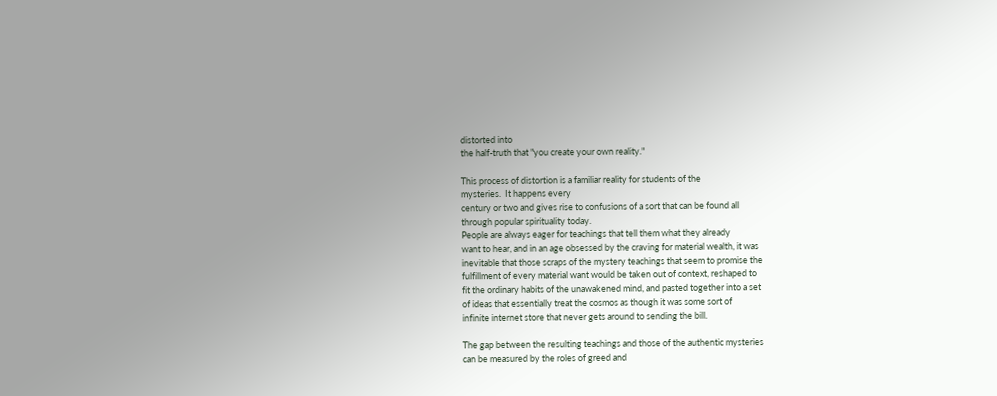distorted into
the half-truth that "you create your own reality."

This process of distortion is a familiar reality for students of the
mysteries.  It happens every
century or two and gives rise to confusions of a sort that can be found all
through popular spirituality today.
People are always eager for teachings that tell them what they already
want to hear, and in an age obsessed by the craving for material wealth, it was
inevitable that those scraps of the mystery teachings that seem to promise the
fulfillment of every material want would be taken out of context, reshaped to
fit the ordinary habits of the unawakened mind, and pasted together into a set
of ideas that essentially treat the cosmos as though it was some sort of
infinite internet store that never gets around to sending the bill.

The gap between the resulting teachings and those of the authentic mysteries
can be measured by the roles of greed and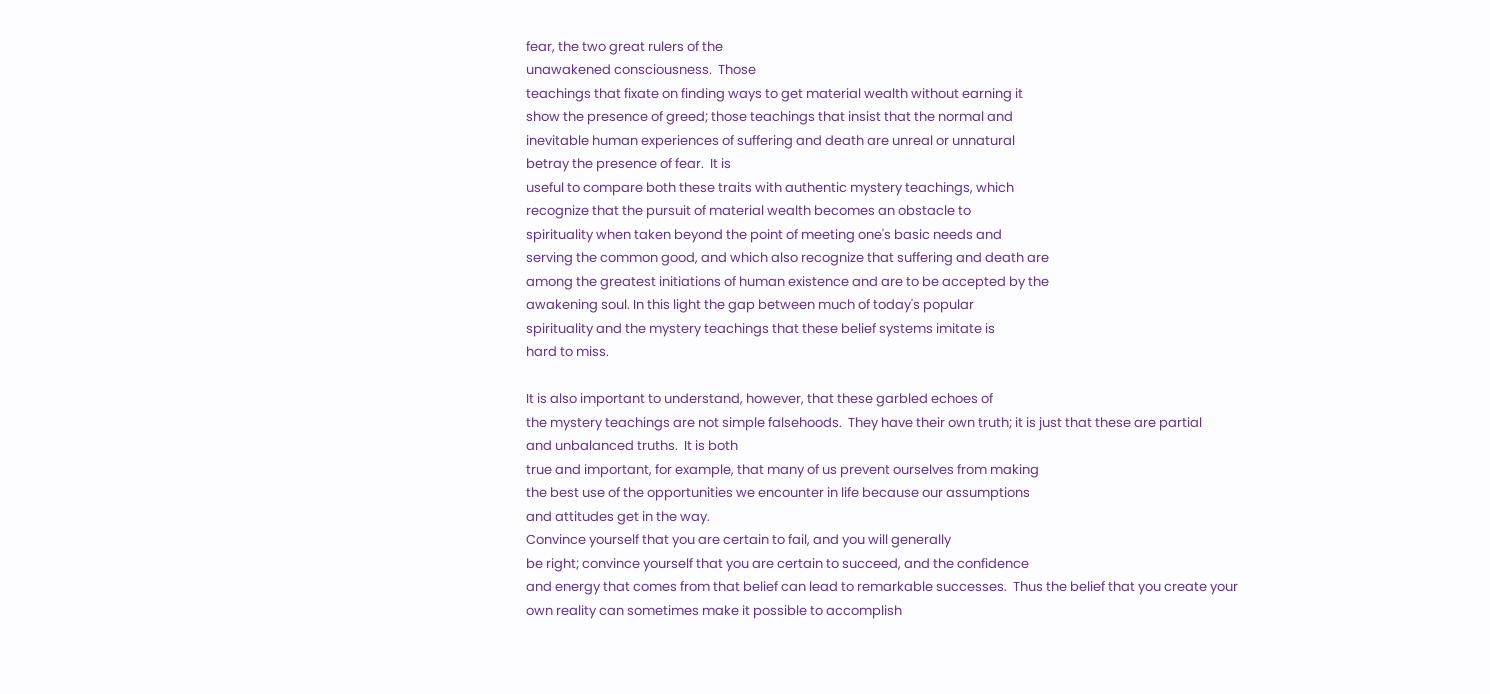fear, the two great rulers of the
unawakened consciousness.  Those
teachings that fixate on finding ways to get material wealth without earning it
show the presence of greed; those teachings that insist that the normal and
inevitable human experiences of suffering and death are unreal or unnatural
betray the presence of fear.  It is
useful to compare both these traits with authentic mystery teachings, which
recognize that the pursuit of material wealth becomes an obstacle to
spirituality when taken beyond the point of meeting one's basic needs and
serving the common good, and which also recognize that suffering and death are
among the greatest initiations of human existence and are to be accepted by the
awakening soul. In this light the gap between much of today's popular
spirituality and the mystery teachings that these belief systems imitate is
hard to miss.

It is also important to understand, however, that these garbled echoes of
the mystery teachings are not simple falsehoods.  They have their own truth; it is just that these are partial
and unbalanced truths.  It is both
true and important, for example, that many of us prevent ourselves from making
the best use of the opportunities we encounter in life because our assumptions
and attitudes get in the way.
Convince yourself that you are certain to fail, and you will generally
be right; convince yourself that you are certain to succeed, and the confidence
and energy that comes from that belief can lead to remarkable successes.  Thus the belief that you create your
own reality can sometimes make it possible to accomplish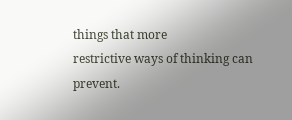things that more
restrictive ways of thinking can prevent.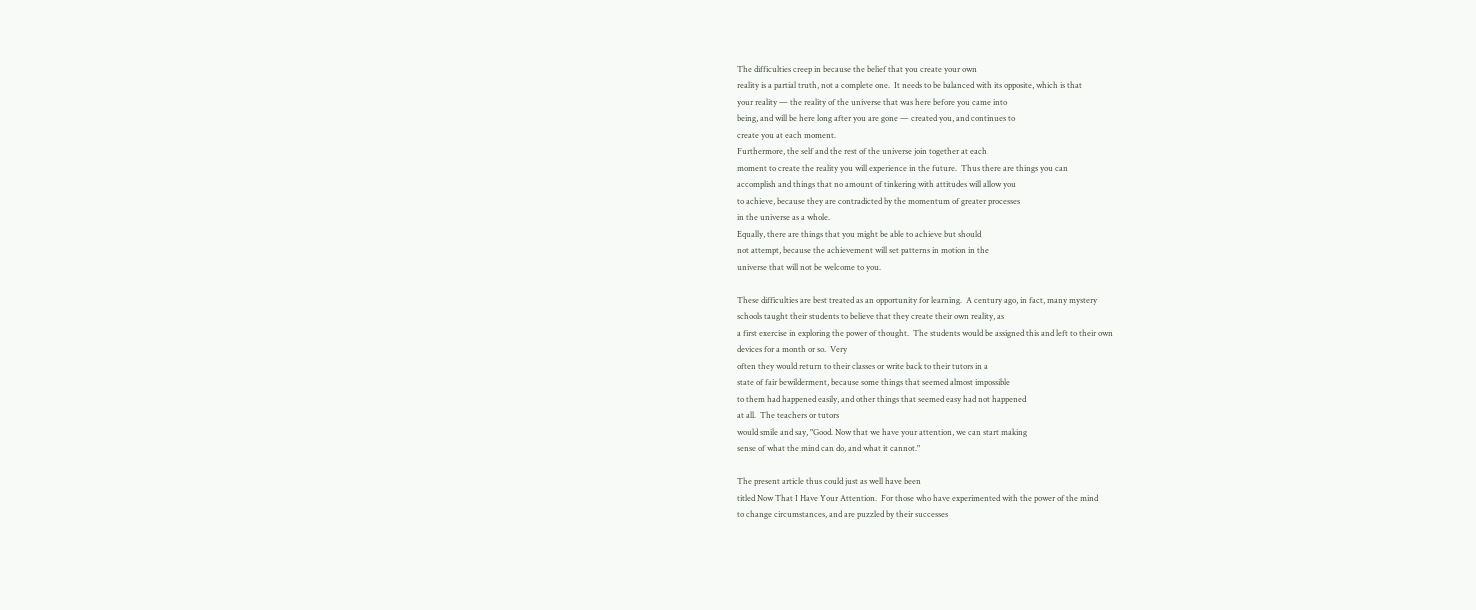The difficulties creep in because the belief that you create your own
reality is a partial truth, not a complete one.  It needs to be balanced with its opposite, which is that
your reality — the reality of the universe that was here before you came into
being, and will be here long after you are gone — created you, and continues to
create you at each moment.
Furthermore, the self and the rest of the universe join together at each
moment to create the reality you will experience in the future.  Thus there are things you can
accomplish and things that no amount of tinkering with attitudes will allow you
to achieve, because they are contradicted by the momentum of greater processes
in the universe as a whole.
Equally, there are things that you might be able to achieve but should
not attempt, because the achievement will set patterns in motion in the
universe that will not be welcome to you.

These difficulties are best treated as an opportunity for learning.  A century ago, in fact, many mystery
schools taught their students to believe that they create their own reality, as
a first exercise in exploring the power of thought.  The students would be assigned this and left to their own
devices for a month or so.  Very
often they would return to their classes or write back to their tutors in a
state of fair bewilderment, because some things that seemed almost impossible
to them had happened easily, and other things that seemed easy had not happened
at all.  The teachers or tutors
would smile and say, "Good. Now that we have your attention, we can start making
sense of what the mind can do, and what it cannot."

The present article thus could just as well have been
titled Now That I Have Your Attention.  For those who have experimented with the power of the mind
to change circumstances, and are puzzled by their successes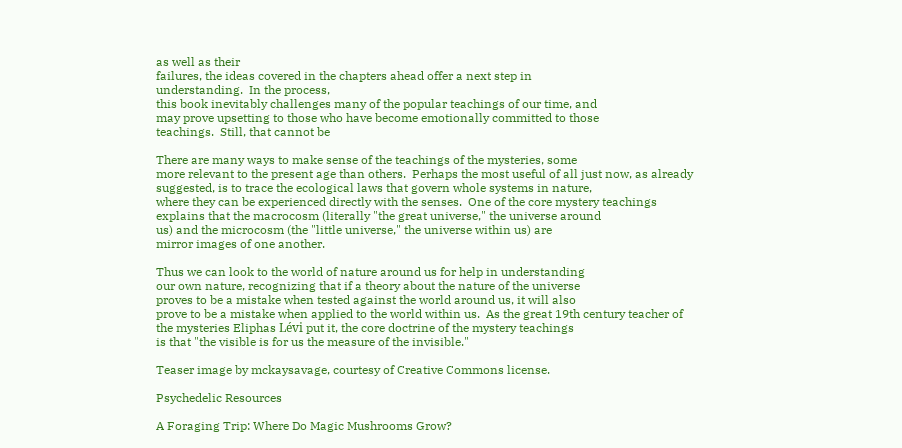as well as their
failures, the ideas covered in the chapters ahead offer a next step in
understanding.  In the process,
this book inevitably challenges many of the popular teachings of our time, and
may prove upsetting to those who have become emotionally committed to those
teachings.  Still, that cannot be

There are many ways to make sense of the teachings of the mysteries, some
more relevant to the present age than others.  Perhaps the most useful of all just now, as already
suggested, is to trace the ecological laws that govern whole systems in nature,
where they can be experienced directly with the senses.  One of the core mystery teachings
explains that the macrocosm (literally "the great universe," the universe around
us) and the microcosm (the "little universe," the universe within us) are
mirror images of one another.

Thus we can look to the world of nature around us for help in understanding
our own nature, recognizing that if a theory about the nature of the universe
proves to be a mistake when tested against the world around us, it will also
prove to be a mistake when applied to the world within us.  As the great 19th century teacher of
the mysteries Eliphas Lévi put it, the core doctrine of the mystery teachings
is that "the visible is for us the measure of the invisible."

Teaser image by mckaysavage, courtesy of Creative Commons license.

Psychedelic Resources

A Foraging Trip: Where Do Magic Mushrooms Grow?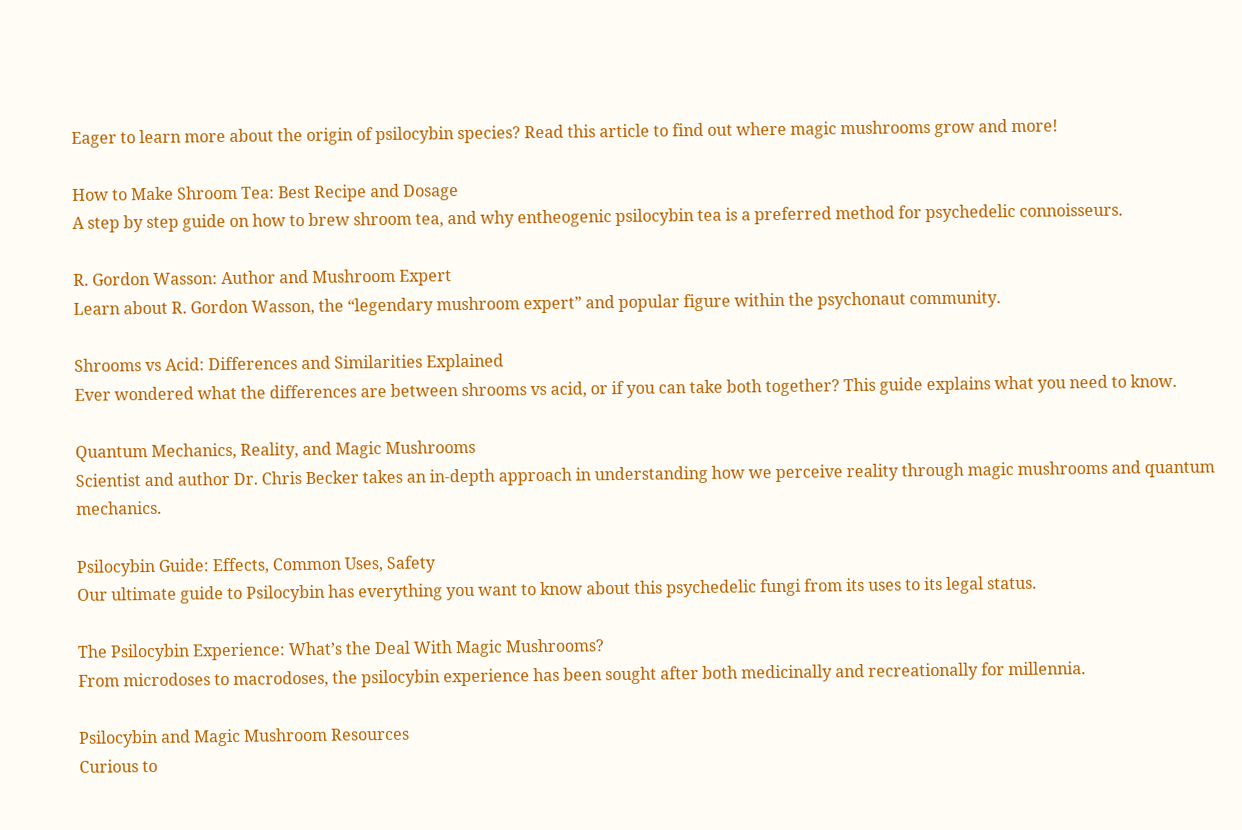Eager to learn more about the origin of psilocybin species? Read this article to find out where magic mushrooms grow and more!

How to Make Shroom Tea: Best Recipe and Dosage
A step by step guide on how to brew shroom tea, and why entheogenic psilocybin tea is a preferred method for psychedelic connoisseurs.

R. Gordon Wasson: Author and Mushroom Expert
Learn about R. Gordon Wasson, the “legendary mushroom expert” and popular figure within the psychonaut community.

Shrooms vs Acid: Differences and Similarities Explained
Ever wondered what the differences are between shrooms vs acid, or if you can take both together? This guide explains what you need to know.

Quantum Mechanics, Reality, and Magic Mushrooms
Scientist and author Dr. Chris Becker takes an in-depth approach in understanding how we perceive reality through magic mushrooms and quantum mechanics.

Psilocybin Guide: Effects, Common Uses, Safety
Our ultimate guide to Psilocybin has everything you want to know about this psychedelic fungi from its uses to its legal status.

The Psilocybin Experience: What’s the Deal With Magic Mushrooms?
From microdoses to macrodoses, the psilocybin experience has been sought after both medicinally and recreationally for millennia.

Psilocybin and Magic Mushroom Resources
Curious to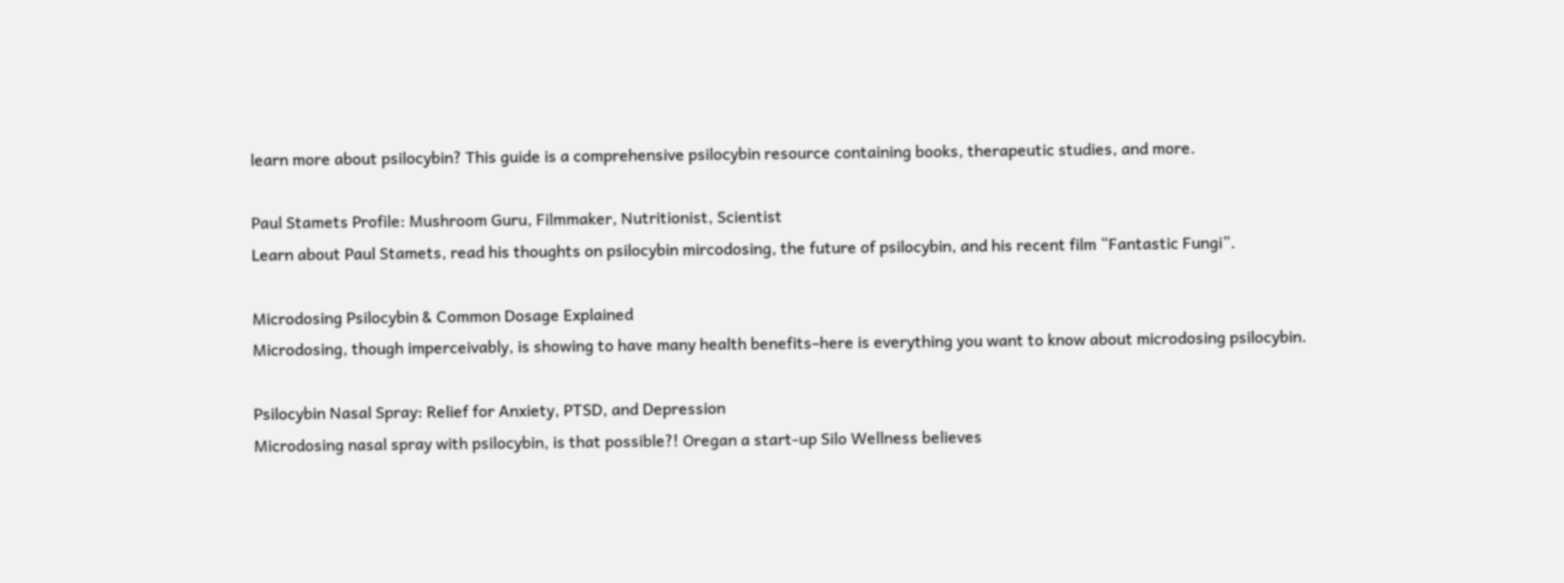learn more about psilocybin? This guide is a comprehensive psilocybin resource containing books, therapeutic studies, and more.

Paul Stamets Profile: Mushroom Guru, Filmmaker, Nutritionist, Scientist
Learn about Paul Stamets, read his thoughts on psilocybin mircodosing, the future of psilocybin, and his recent film “Fantastic Fungi”.

Microdosing Psilocybin & Common Dosage Explained
Microdosing, though imperceivably, is showing to have many health benefits–here is everything you want to know about microdosing psilocybin.

Psilocybin Nasal Spray: Relief for Anxiety, PTSD, and Depression
Microdosing nasal spray with psilocybin, is that possible?! Oregan a start-up Silo Wellness believes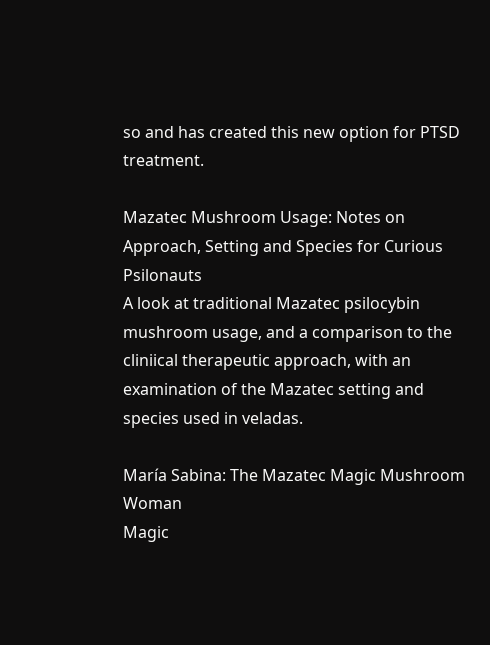so and has created this new option for PTSD treatment.

Mazatec Mushroom Usage: Notes on Approach, Setting and Species for Curious Psilonauts
A look at traditional Mazatec psilocybin mushroom usage, and a comparison to the cliniical therapeutic approach, with an examination of the Mazatec setting and species used in veladas.

María Sabina: The Mazatec Magic Mushroom Woman
Magic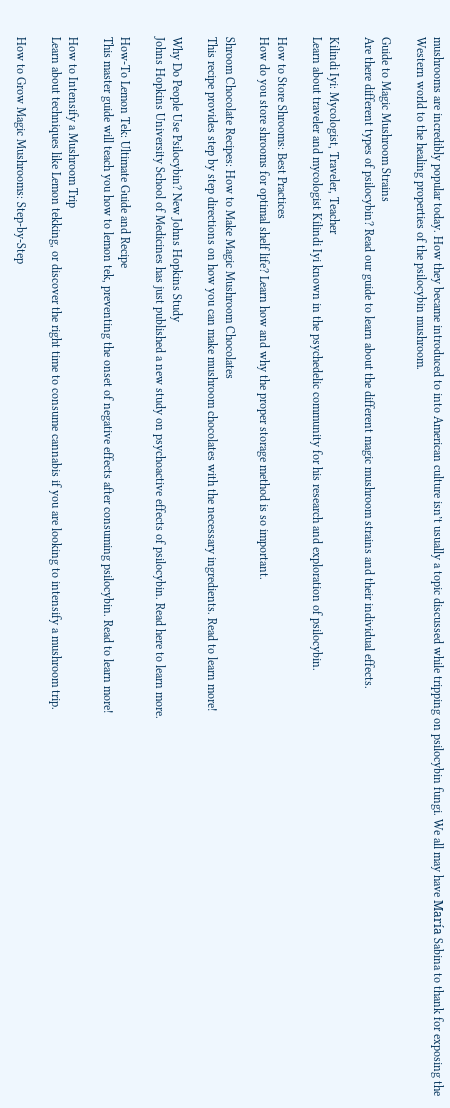mushrooms are incredibly popular today. How they became introduced to into American culture isn’t usually a topic discussed while tripping on psilocybin fungi. We all may have María Sabina to thank for exposing the Western world to the healing properties of the psilocybin mushroom.

Guide to Magic Mushroom Strains
Are there different types of psilocybin? Read our guide to learn about the different magic mushroom strains and their individual effects.

Kilindi Iyi: Mycologist, Traveler, Teacher
Learn about traveler and mycologist Kilindi Iyi known in the psychedelic community for his research and exploration of psilocybin.

How to Store Shrooms: Best Practices
How do you store shrooms for optimal shelf life? Learn how and why the proper storage method is so important.

Shroom Chocolate Recipes: How to Make Magic Mushroom Chocolates
This recipe provides step by step directions on how you can make mushroom chocolates with the necessary ingredients. Read to learn more!

Why Do People Use Psilocybin? New Johns Hopkins Study
Johns Hopkins University School of Medicines has just published a new study on psychoactive effects of psilocybin. Read here to learn more.

How-To Lemon Tek: Ultimate Guide and Recipe
This master guide will teach you how to lemon tek, preventing the onset of negative effects after consuming psilocybin. Read to learn more!

How to Intensify a Mushroom Trip
Learn about techniques like Lemon tekking, or discover the right time to consume cannabis if you are looking to intensify a mushroom trip.

How to Grow Magic Mushrooms: Step-by-Step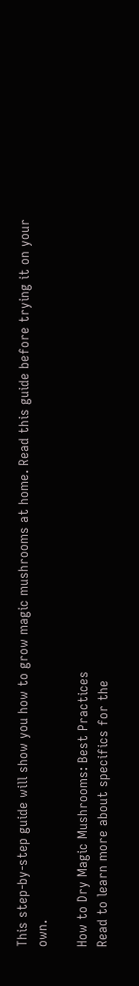This step-by-step guide will show you how to grow magic mushrooms at home. Read this guide before trying it on your own.

How to Dry Magic Mushrooms: Best Practices
Read to learn more about specifics for the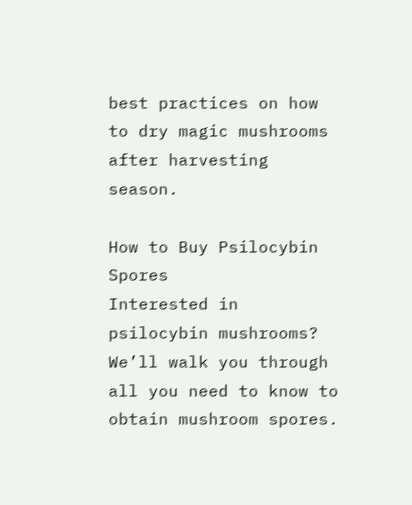best practices on how to dry magic mushrooms after harvesting season.

How to Buy Psilocybin Spores
Interested in psilocybin mushrooms? We’ll walk you through all you need to know to obtain mushroom spores.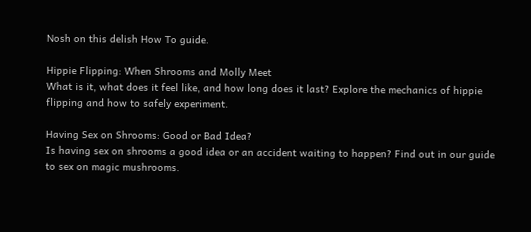Nosh on this delish How To guide.

Hippie Flipping: When Shrooms and Molly Meet
What is it, what does it feel like, and how long does it last? Explore the mechanics of hippie flipping and how to safely experiment.

Having Sex on Shrooms: Good or Bad Idea?
Is having sex on shrooms a good idea or an accident waiting to happen? Find out in our guide to sex on magic mushrooms.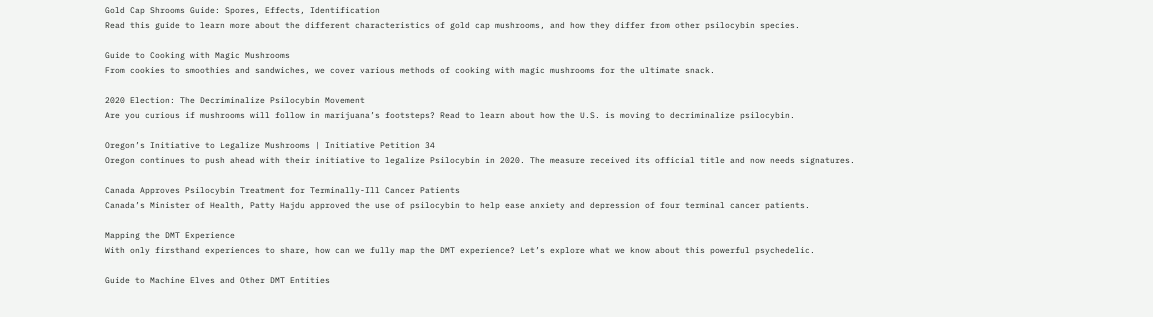Gold Cap Shrooms Guide: Spores, Effects, Identification
Read this guide to learn more about the different characteristics of gold cap mushrooms, and how they differ from other psilocybin species.

Guide to Cooking with Magic Mushrooms
From cookies to smoothies and sandwiches, we cover various methods of cooking with magic mushrooms for the ultimate snack.

2020 Election: The Decriminalize Psilocybin Movement
Are you curious if mushrooms will follow in marijuana’s footsteps? Read to learn about how the U.S. is moving to decriminalize psilocybin.

Oregon’s Initiative to Legalize Mushrooms | Initiative Petition 34
Oregon continues to push ahead with their initiative to legalize Psilocybin in 2020. The measure received its official title and now needs signatures.

Canada Approves Psilocybin Treatment for Terminally-Ill Cancer Patients
Canada’s Minister of Health, Patty Hajdu approved the use of psilocybin to help ease anxiety and depression of four terminal cancer patients.

Mapping the DMT Experience
With only firsthand experiences to share, how can we fully map the DMT experience? Let’s explore what we know about this powerful psychedelic.

Guide to Machine Elves and Other DMT Entities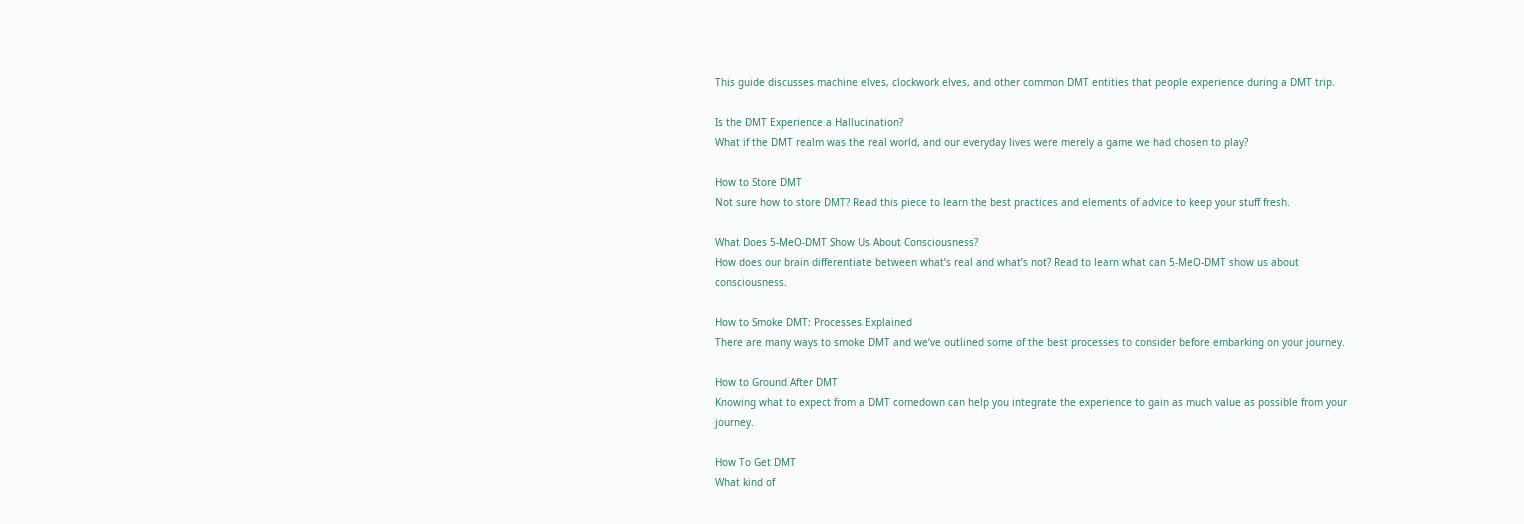This guide discusses machine elves, clockwork elves, and other common DMT entities that people experience during a DMT trip.

Is the DMT Experience a Hallucination?
What if the DMT realm was the real world, and our everyday lives were merely a game we had chosen to play?

How to Store DMT
Not sure how to store DMT? Read this piece to learn the best practices and elements of advice to keep your stuff fresh.

What Does 5-MeO-DMT Show Us About Consciousness?
How does our brain differentiate between what’s real and what’s not? Read to learn what can 5-MeO-DMT show us about consciousness.

How to Smoke DMT: Processes Explained
There are many ways to smoke DMT and we’ve outlined some of the best processes to consider before embarking on your journey.

How to Ground After DMT
Knowing what to expect from a DMT comedown can help you integrate the experience to gain as much value as possible from your journey.

How To Get DMT
What kind of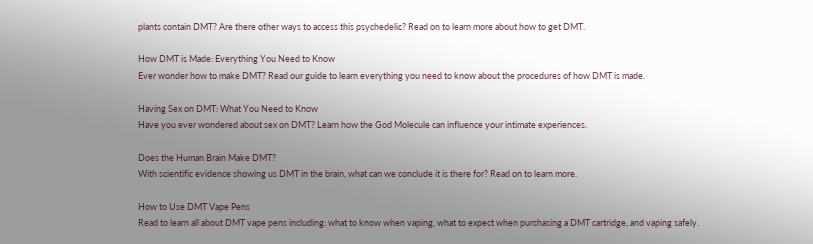plants contain DMT? Are there other ways to access this psychedelic? Read on to learn more about how to get DMT.

How DMT is Made: Everything You Need to Know
Ever wonder how to make DMT? Read our guide to learn everything you need to know about the procedures of how DMT is made.

Having Sex on DMT: What You Need to Know
Have you ever wondered about sex on DMT? Learn how the God Molecule can influence your intimate experiences.

Does the Human Brain Make DMT?
With scientific evidence showing us DMT in the brain, what can we conclude it is there for? Read on to learn more.

How to Use DMT Vape Pens
Read to learn all about DMT vape pens including: what to know when vaping, what to expect when purchasing a DMT cartridge, and vaping safely.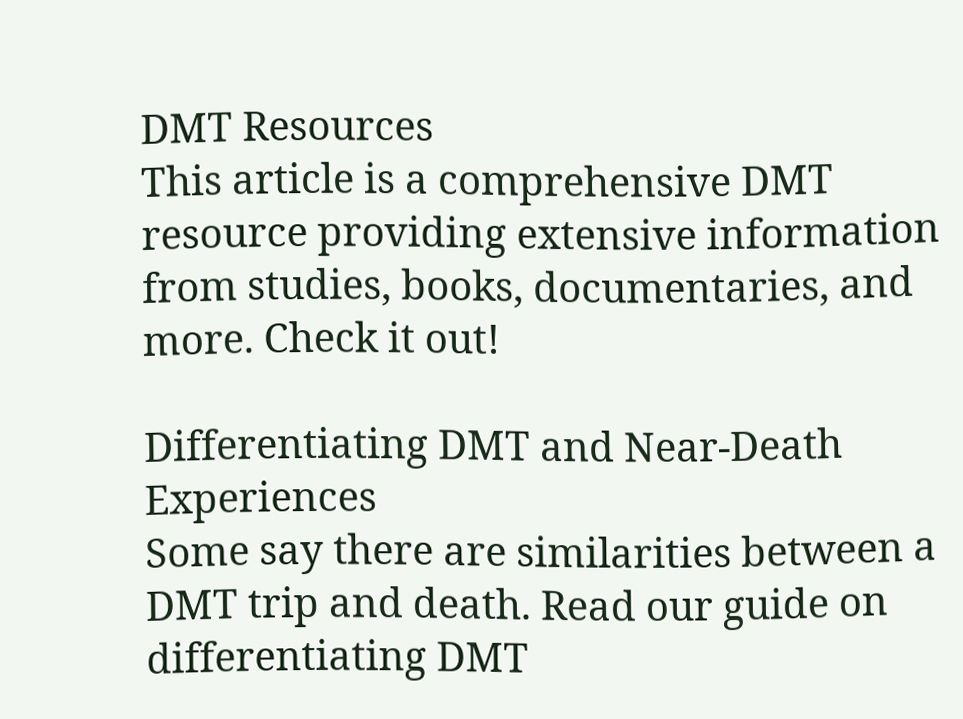DMT Resources
This article is a comprehensive DMT resource providing extensive information from studies, books, documentaries, and more. Check it out!

Differentiating DMT and Near-Death Experiences
Some say there are similarities between a DMT trip and death. Read our guide on differentiating DMT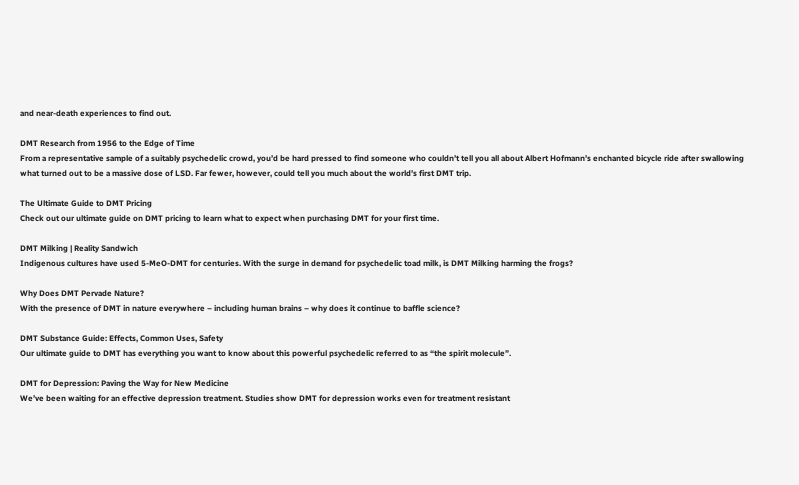and near-death experiences to find out.

DMT Research from 1956 to the Edge of Time
From a representative sample of a suitably psychedelic crowd, you’d be hard pressed to find someone who couldn’t tell you all about Albert Hofmann’s enchanted bicycle ride after swallowing what turned out to be a massive dose of LSD. Far fewer, however, could tell you much about the world’s first DMT trip.

The Ultimate Guide to DMT Pricing
Check out our ultimate guide on DMT pricing to learn what to expect when purchasing DMT for your first time.

DMT Milking | Reality Sandwich
Indigenous cultures have used 5-MeO-DMT for centuries. With the surge in demand for psychedelic toad milk, is DMT Milking harming the frogs?

Why Does DMT Pervade Nature?
With the presence of DMT in nature everywhere – including human brains – why does it continue to baffle science?

DMT Substance Guide: Effects, Common Uses, Safety
Our ultimate guide to DMT has everything you want to know about this powerful psychedelic referred to as “the spirit molecule”.

DMT for Depression: Paving the Way for New Medicine
We’ve been waiting for an effective depression treatment. Studies show DMT for depression works even for treatment resistant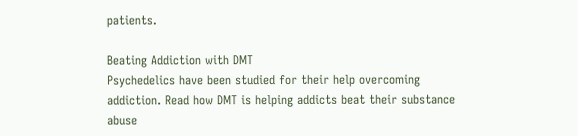patients.

Beating Addiction with DMT
Psychedelics have been studied for their help overcoming addiction. Read how DMT is helping addicts beat their substance abuse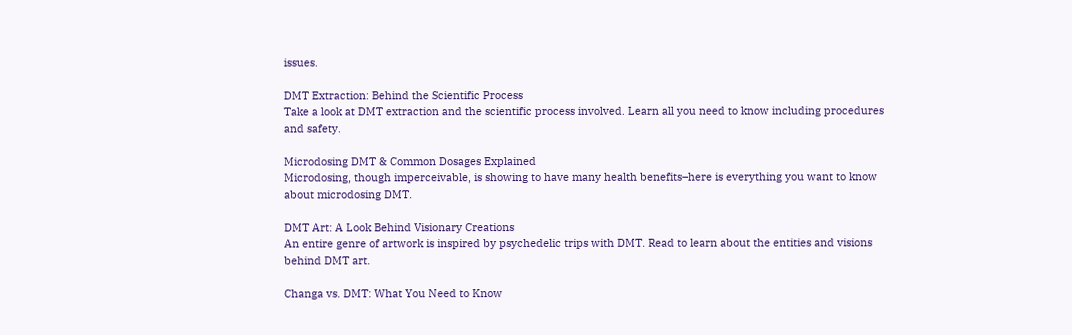issues.

DMT Extraction: Behind the Scientific Process
Take a look at DMT extraction and the scientific process involved. Learn all you need to know including procedures and safety.

Microdosing DMT & Common Dosages Explained
Microdosing, though imperceivable, is showing to have many health benefits–here is everything you want to know about microdosing DMT.

DMT Art: A Look Behind Visionary Creations
An entire genre of artwork is inspired by psychedelic trips with DMT. Read to learn about the entities and visions behind DMT art.

Changa vs. DMT: What You Need to Know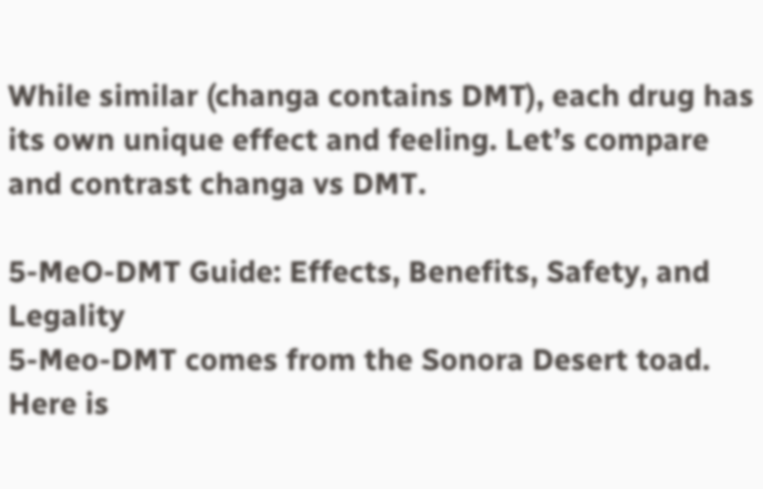While similar (changa contains DMT), each drug has its own unique effect and feeling. Let’s compare and contrast changa vs DMT.

5-MeO-DMT Guide: Effects, Benefits, Safety, and Legality
5-Meo-DMT comes from the Sonora Desert toad. Here is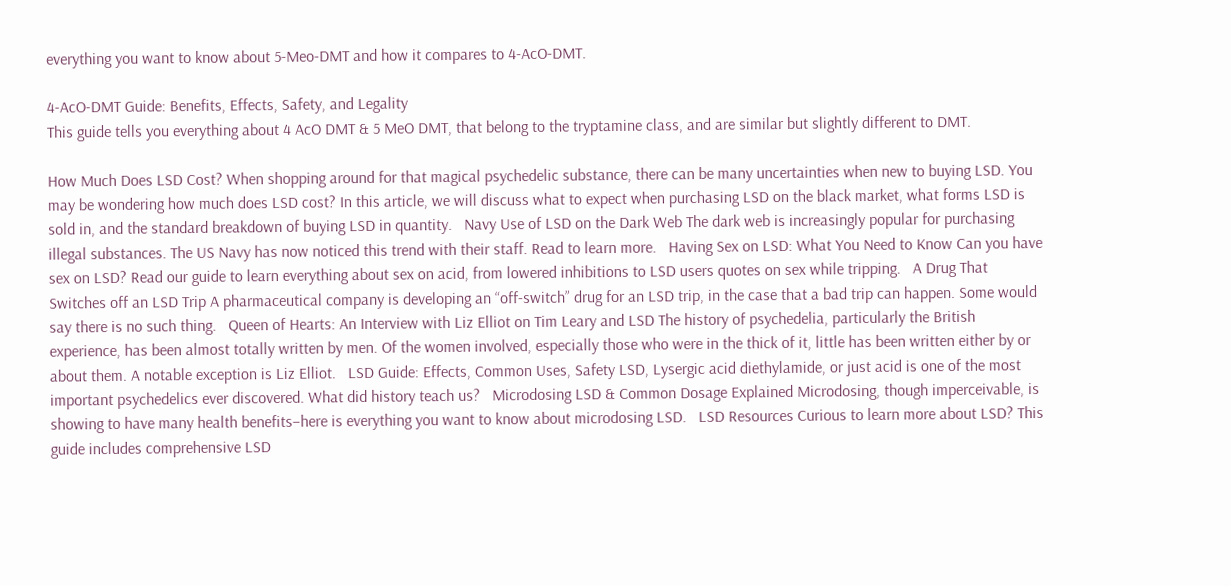everything you want to know about 5-Meo-DMT and how it compares to 4-AcO-DMT.

4-AcO-DMT Guide: Benefits, Effects, Safety, and Legality
This guide tells you everything about 4 AcO DMT & 5 MeO DMT, that belong to the tryptamine class, and are similar but slightly different to DMT.

How Much Does LSD Cost? When shopping around for that magical psychedelic substance, there can be many uncertainties when new to buying LSD. You may be wondering how much does LSD cost? In this article, we will discuss what to expect when purchasing LSD on the black market, what forms LSD is sold in, and the standard breakdown of buying LSD in quantity.   Navy Use of LSD on the Dark Web The dark web is increasingly popular for purchasing illegal substances. The US Navy has now noticed this trend with their staff. Read to learn more.   Having Sex on LSD: What You Need to Know Can you have sex on LSD? Read our guide to learn everything about sex on acid, from lowered inhibitions to LSD users quotes on sex while tripping.   A Drug That Switches off an LSD Trip A pharmaceutical company is developing an “off-switch” drug for an LSD trip, in the case that a bad trip can happen. Some would say there is no such thing.   Queen of Hearts: An Interview with Liz Elliot on Tim Leary and LSD The history of psychedelia, particularly the British experience, has been almost totally written by men. Of the women involved, especially those who were in the thick of it, little has been written either by or about them. A notable exception is Liz Elliot.   LSD Guide: Effects, Common Uses, Safety LSD, Lysergic acid diethylamide, or just acid is one of the most important psychedelics ever discovered. What did history teach us?   Microdosing LSD & Common Dosage Explained Microdosing, though imperceivable, is showing to have many health benefits–here is everything you want to know about microdosing LSD.   LSD Resources Curious to learn more about LSD? This guide includes comprehensive LSD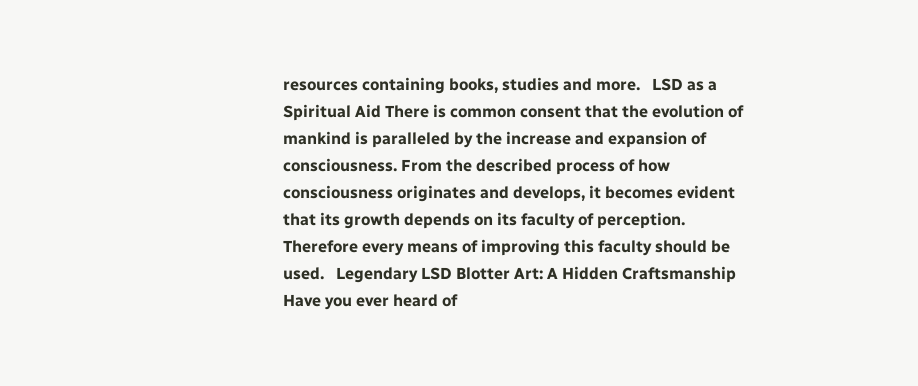resources containing books, studies and more.   LSD as a Spiritual Aid There is common consent that the evolution of mankind is paralleled by the increase and expansion of consciousness. From the described process of how consciousness originates and develops, it becomes evident that its growth depends on its faculty of perception. Therefore every means of improving this faculty should be used.   Legendary LSD Blotter Art: A Hidden Craftsmanship Have you ever heard of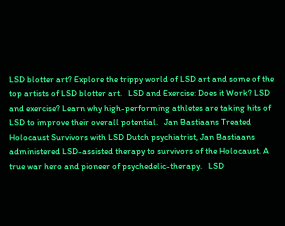LSD blotter art? Explore the trippy world of LSD art and some of the top artists of LSD blotter art.   LSD and Exercise: Does it Work? LSD and exercise? Learn why high-performing athletes are taking hits of LSD to improve their overall potential.   Jan Bastiaans Treated Holocaust Survivors with LSD Dutch psychiatrist, Jan Bastiaans administered LSD-assisted therapy to survivors of the Holocaust. A true war hero and pioneer of psychedelic-therapy.   LSD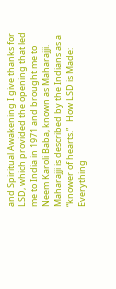and Spiritual Awakening I give thanks for LSD, which provided the opening that led me to India in 1971 and brought me to Neem Karoli Baba, known as Maharajji. Maharajji is described by the Indians as a “knower of hearts.”   How LSD is Made: Everything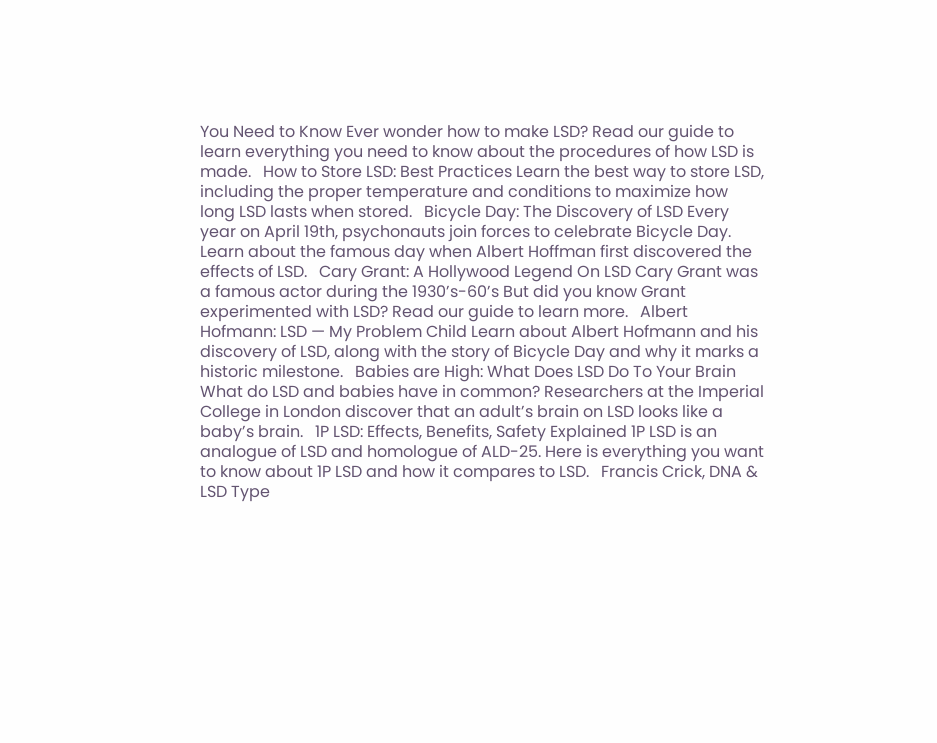You Need to Know Ever wonder how to make LSD? Read our guide to learn everything you need to know about the procedures of how LSD is made.   How to Store LSD: Best Practices Learn the best way to store LSD, including the proper temperature and conditions to maximize how long LSD lasts when stored.   Bicycle Day: The Discovery of LSD Every year on April 19th, psychonauts join forces to celebrate Bicycle Day. Learn about the famous day when Albert Hoffman first discovered the effects of LSD.   Cary Grant: A Hollywood Legend On LSD Cary Grant was a famous actor during the 1930’s-60’s But did you know Grant experimented with LSD? Read our guide to learn more.   Albert Hofmann: LSD — My Problem Child Learn about Albert Hofmann and his discovery of LSD, along with the story of Bicycle Day and why it marks a historic milestone.   Babies are High: What Does LSD Do To Your Brain What do LSD and babies have in common? Researchers at the Imperial College in London discover that an adult’s brain on LSD looks like a baby’s brain.   1P LSD: Effects, Benefits, Safety Explained 1P LSD is an analogue of LSD and homologue of ALD-25. Here is everything you want to know about 1P LSD and how it compares to LSD.   Francis Crick, DNA & LSD Type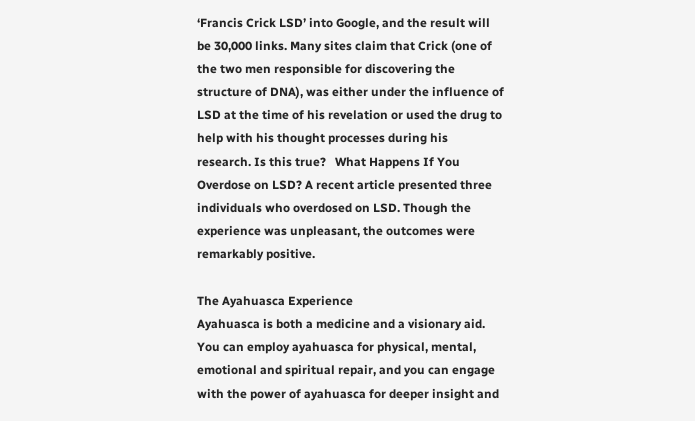‘Francis Crick LSD’ into Google, and the result will be 30,000 links. Many sites claim that Crick (one of the two men responsible for discovering the structure of DNA), was either under the influence of LSD at the time of his revelation or used the drug to help with his thought processes during his research. Is this true?   What Happens If You Overdose on LSD? A recent article presented three individuals who overdosed on LSD. Though the experience was unpleasant, the outcomes were remarkably positive.

The Ayahuasca Experience
Ayahuasca is both a medicine and a visionary aid. You can employ ayahuasca for physical, mental, emotional and spiritual repair, and you can engage with the power of ayahuasca for deeper insight and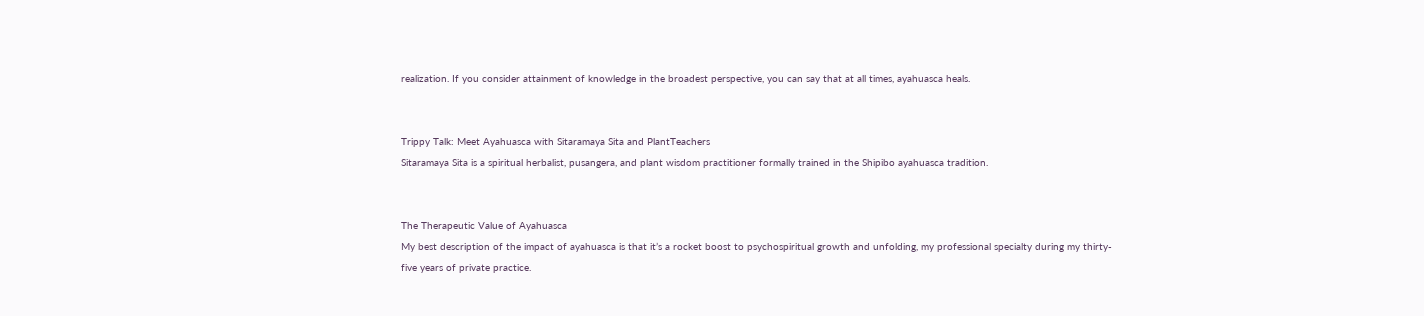realization. If you consider attainment of knowledge in the broadest perspective, you can say that at all times, ayahuasca heals.


Trippy Talk: Meet Ayahuasca with Sitaramaya Sita and PlantTeachers
Sitaramaya Sita is a spiritual herbalist, pusangera, and plant wisdom practitioner formally trained in the Shipibo ayahuasca tradition.


The Therapeutic Value of Ayahuasca
My best description of the impact of ayahuasca is that it’s a rocket boost to psychospiritual growth and unfolding, my professional specialty during my thirty-five years of private practice.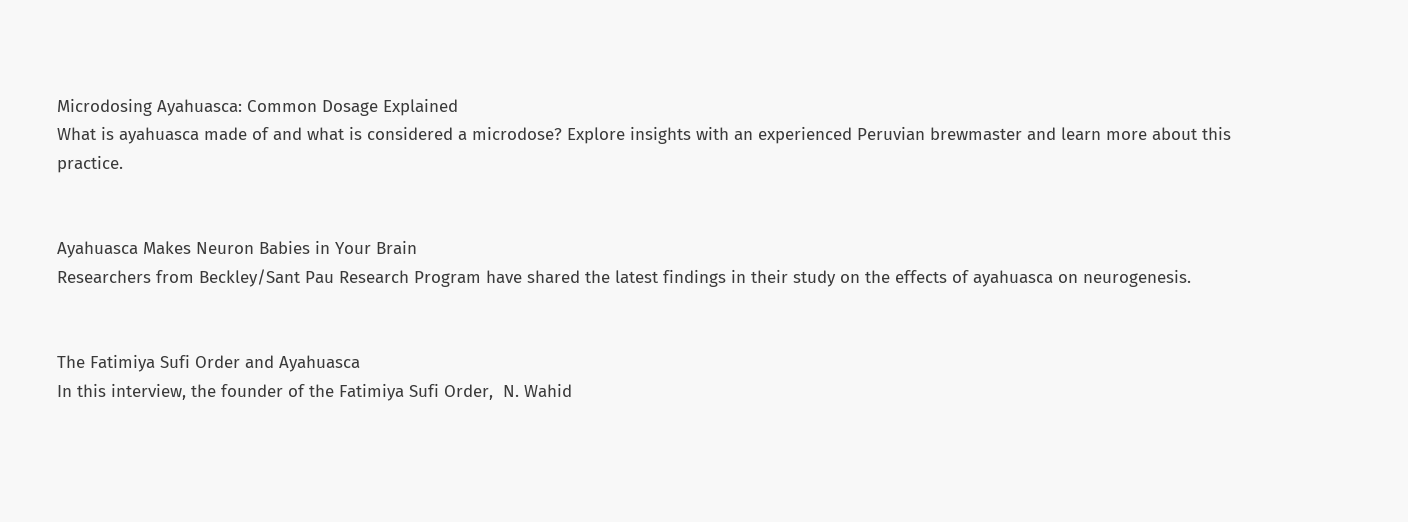Microdosing Ayahuasca: Common Dosage Explained
What is ayahuasca made of and what is considered a microdose? Explore insights with an experienced Peruvian brewmaster and learn more about this practice.


Ayahuasca Makes Neuron Babies in Your Brain
Researchers from Beckley/Sant Pau Research Program have shared the latest findings in their study on the effects of ayahuasca on neurogenesis.


The Fatimiya Sufi Order and Ayahuasca
In this interview, the founder of the Fatimiya Sufi Order,  N. Wahid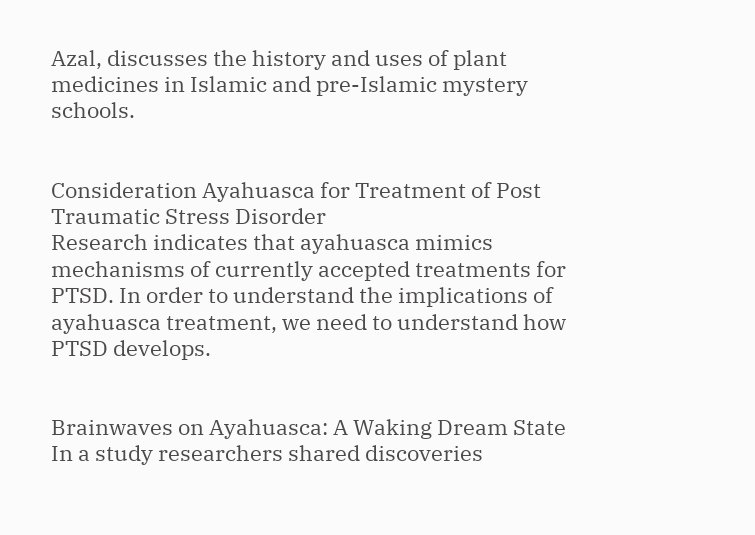Azal, discusses the history and uses of plant medicines in Islamic and pre-Islamic mystery schools.


Consideration Ayahuasca for Treatment of Post Traumatic Stress Disorder
Research indicates that ayahuasca mimics mechanisms of currently accepted treatments for PTSD. In order to understand the implications of ayahuasca treatment, we need to understand how PTSD develops.


Brainwaves on Ayahuasca: A Waking Dream State
In a study researchers shared discoveries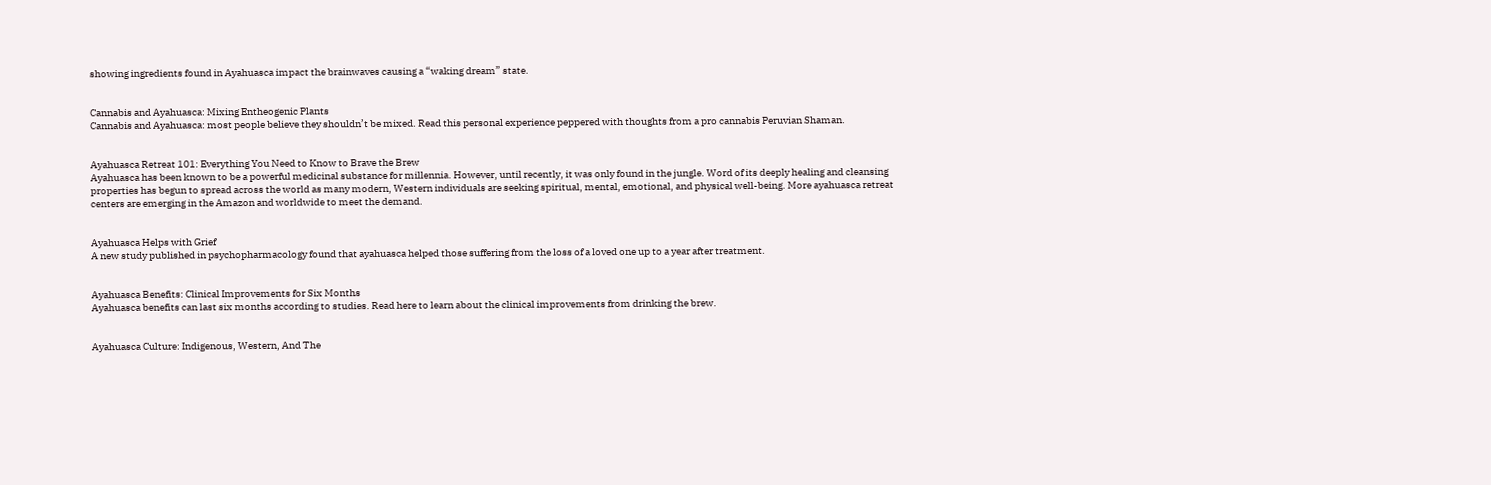showing ingredients found in Ayahuasca impact the brainwaves causing a “waking dream” state.


Cannabis and Ayahuasca: Mixing Entheogenic Plants
Cannabis and Ayahuasca: most people believe they shouldn’t be mixed. Read this personal experience peppered with thoughts from a pro cannabis Peruvian Shaman.


Ayahuasca Retreat 101: Everything You Need to Know to Brave the Brew
Ayahuasca has been known to be a powerful medicinal substance for millennia. However, until recently, it was only found in the jungle. Word of its deeply healing and cleansing properties has begun to spread across the world as many modern, Western individuals are seeking spiritual, mental, emotional, and physical well-being. More ayahuasca retreat centers are emerging in the Amazon and worldwide to meet the demand.


Ayahuasca Helps with Grief
A new study published in psychopharmacology found that ayahuasca helped those suffering from the loss of a loved one up to a year after treatment.


Ayahuasca Benefits: Clinical Improvements for Six Months
Ayahuasca benefits can last six months according to studies. Read here to learn about the clinical improvements from drinking the brew.


Ayahuasca Culture: Indigenous, Western, And The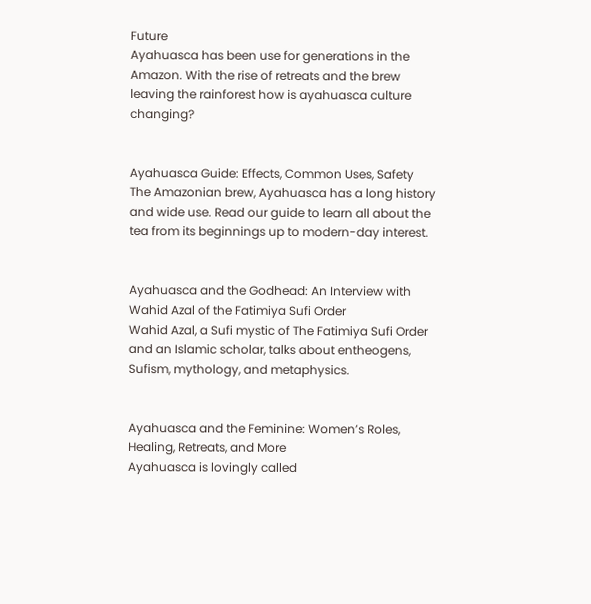Future
Ayahuasca has been use for generations in the Amazon. With the rise of retreats and the brew leaving the rainforest how is ayahuasca culture changing?


Ayahuasca Guide: Effects, Common Uses, Safety
The Amazonian brew, Ayahuasca has a long history and wide use. Read our guide to learn all about the tea from its beginnings up to modern-day interest.


Ayahuasca and the Godhead: An Interview with Wahid Azal of the Fatimiya Sufi Order
Wahid Azal, a Sufi mystic of The Fatimiya Sufi Order and an Islamic scholar, talks about entheogens, Sufism, mythology, and metaphysics.


Ayahuasca and the Feminine: Women’s Roles, Healing, Retreats, and More
Ayahuasca is lovingly called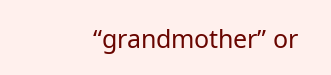“grandmother” or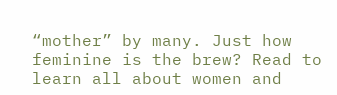“mother” by many. Just how feminine is the brew? Read to learn all about women and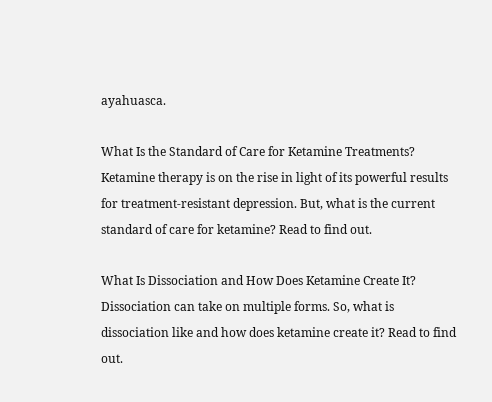ayahuasca.

What Is the Standard of Care for Ketamine Treatments?
Ketamine therapy is on the rise in light of its powerful results for treatment-resistant depression. But, what is the current standard of care for ketamine? Read to find out.

What Is Dissociation and How Does Ketamine Create It?
Dissociation can take on multiple forms. So, what is dissociation like and how does ketamine create it? Read to find out.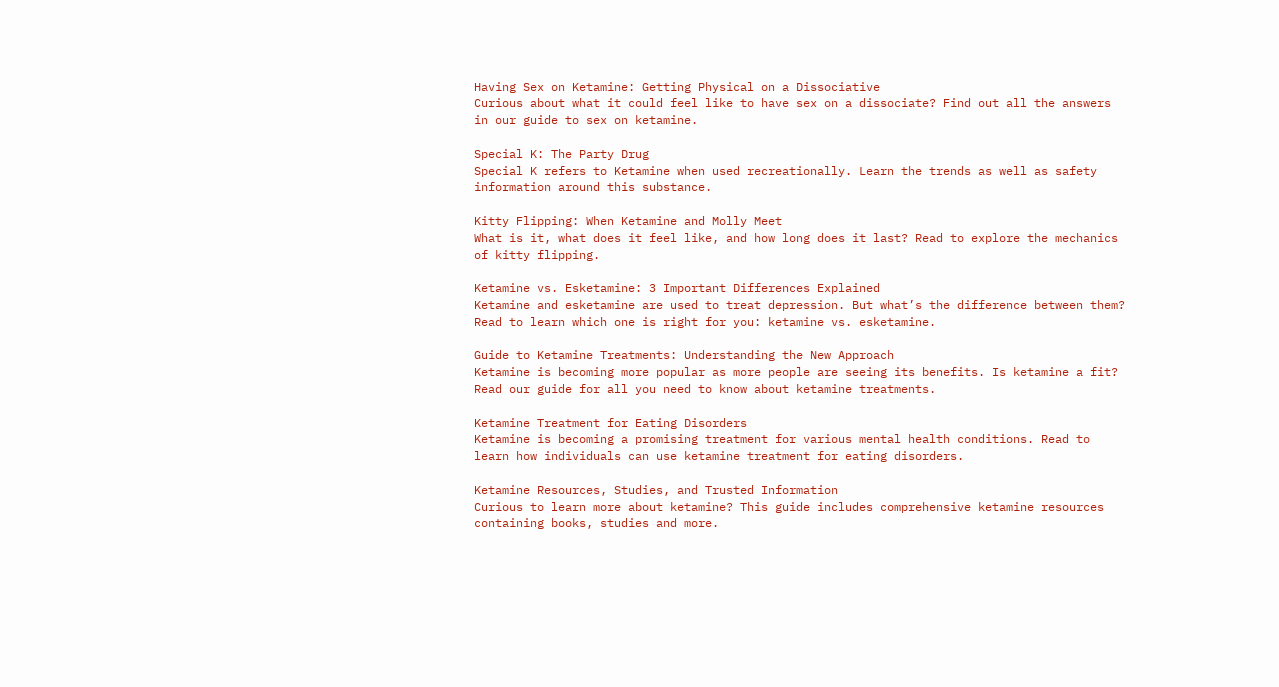Having Sex on Ketamine: Getting Physical on a Dissociative
Curious about what it could feel like to have sex on a dissociate? Find out all the answers in our guide to sex on ketamine.

Special K: The Party Drug
Special K refers to Ketamine when used recreationally. Learn the trends as well as safety information around this substance.

Kitty Flipping: When Ketamine and Molly Meet
What is it, what does it feel like, and how long does it last? Read to explore the mechanics of kitty flipping.

Ketamine vs. Esketamine: 3 Important Differences Explained
Ketamine and esketamine are used to treat depression. But what’s the difference between them? Read to learn which one is right for you: ketamine vs. esketamine.

Guide to Ketamine Treatments: Understanding the New Approach
Ketamine is becoming more popular as more people are seeing its benefits. Is ketamine a fit? Read our guide for all you need to know about ketamine treatments.

Ketamine Treatment for Eating Disorders
Ketamine is becoming a promising treatment for various mental health conditions. Read to learn how individuals can use ketamine treatment for eating disorders.

Ketamine Resources, Studies, and Trusted Information
Curious to learn more about ketamine? This guide includes comprehensive ketamine resources containing books, studies and more.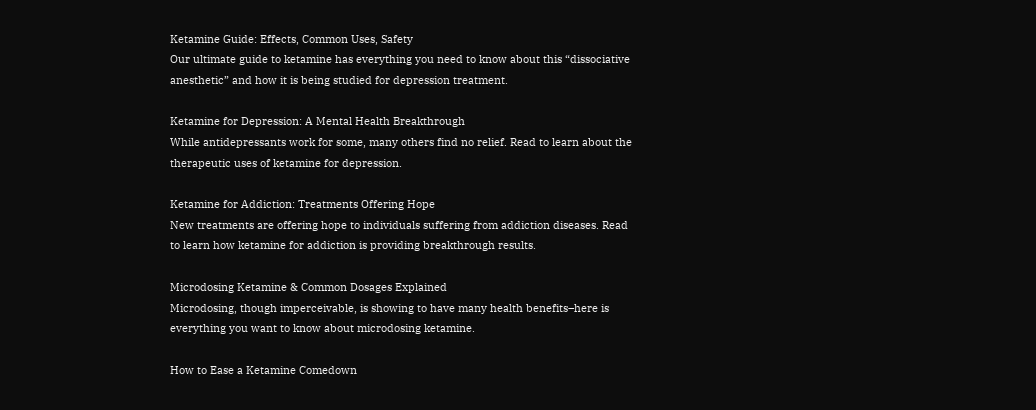Ketamine Guide: Effects, Common Uses, Safety
Our ultimate guide to ketamine has everything you need to know about this “dissociative anesthetic” and how it is being studied for depression treatment.

Ketamine for Depression: A Mental Health Breakthrough
While antidepressants work for some, many others find no relief. Read to learn about the therapeutic uses of ketamine for depression.

Ketamine for Addiction: Treatments Offering Hope
New treatments are offering hope to individuals suffering from addiction diseases. Read to learn how ketamine for addiction is providing breakthrough results.

Microdosing Ketamine & Common Dosages Explained
Microdosing, though imperceivable, is showing to have many health benefits–here is everything you want to know about microdosing ketamine.

How to Ease a Ketamine Comedown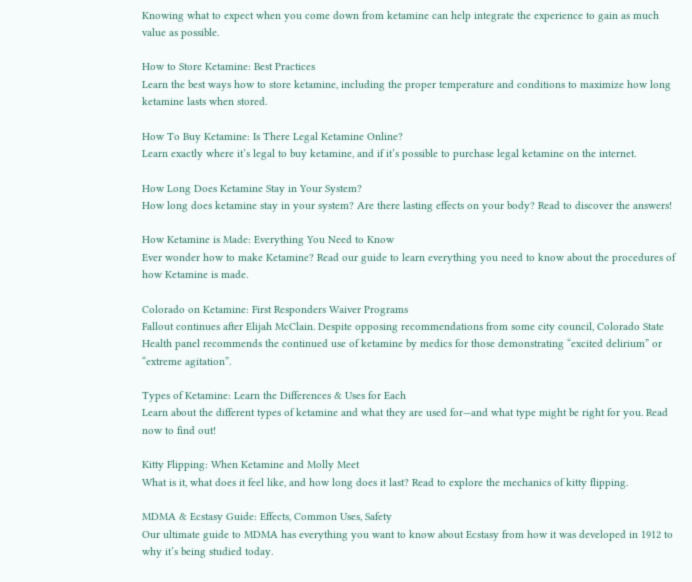Knowing what to expect when you come down from ketamine can help integrate the experience to gain as much value as possible.

How to Store Ketamine: Best Practices
Learn the best ways how to store ketamine, including the proper temperature and conditions to maximize how long ketamine lasts when stored.

How To Buy Ketamine: Is There Legal Ketamine Online?
Learn exactly where it’s legal to buy ketamine, and if it’s possible to purchase legal ketamine on the internet.

How Long Does Ketamine Stay in Your System?
How long does ketamine stay in your system? Are there lasting effects on your body? Read to discover the answers!

How Ketamine is Made: Everything You Need to Know
Ever wonder how to make Ketamine? Read our guide to learn everything you need to know about the procedures of how Ketamine is made.

Colorado on Ketamine: First Responders Waiver Programs
Fallout continues after Elijah McClain. Despite opposing recommendations from some city council, Colorado State Health panel recommends the continued use of ketamine by medics for those demonstrating “excited delirium” or “extreme agitation”.

Types of Ketamine: Learn the Differences & Uses for Each
Learn about the different types of ketamine and what they are used for—and what type might be right for you. Read now to find out!

Kitty Flipping: When Ketamine and Molly Meet
What is it, what does it feel like, and how long does it last? Read to explore the mechanics of kitty flipping.

MDMA & Ecstasy Guide: Effects, Common Uses, Safety
Our ultimate guide to MDMA has everything you want to know about Ecstasy from how it was developed in 1912 to why it’s being studied today.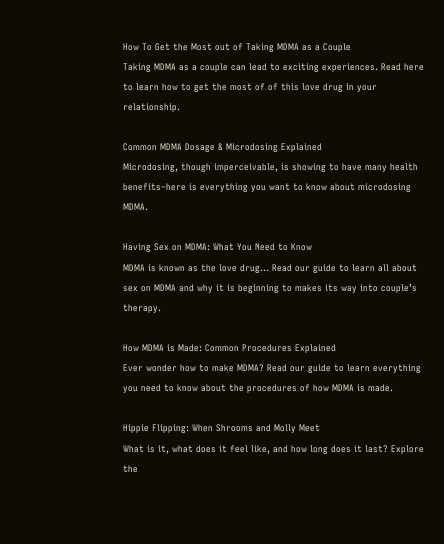How To Get the Most out of Taking MDMA as a Couple
Taking MDMA as a couple can lead to exciting experiences. Read here to learn how to get the most of of this love drug in your relationship.

Common MDMA Dosage & Microdosing Explained
Microdosing, though imperceivable, is showing to have many health benefits–here is everything you want to know about microdosing MDMA.

Having Sex on MDMA: What You Need to Know
MDMA is known as the love drug… Read our guide to learn all about sex on MDMA and why it is beginning to makes its way into couple’s therapy.

How MDMA is Made: Common Procedures Explained
Ever wonder how to make MDMA? Read our guide to learn everything you need to know about the procedures of how MDMA is made.

Hippie Flipping: When Shrooms and Molly Meet
What is it, what does it feel like, and how long does it last? Explore the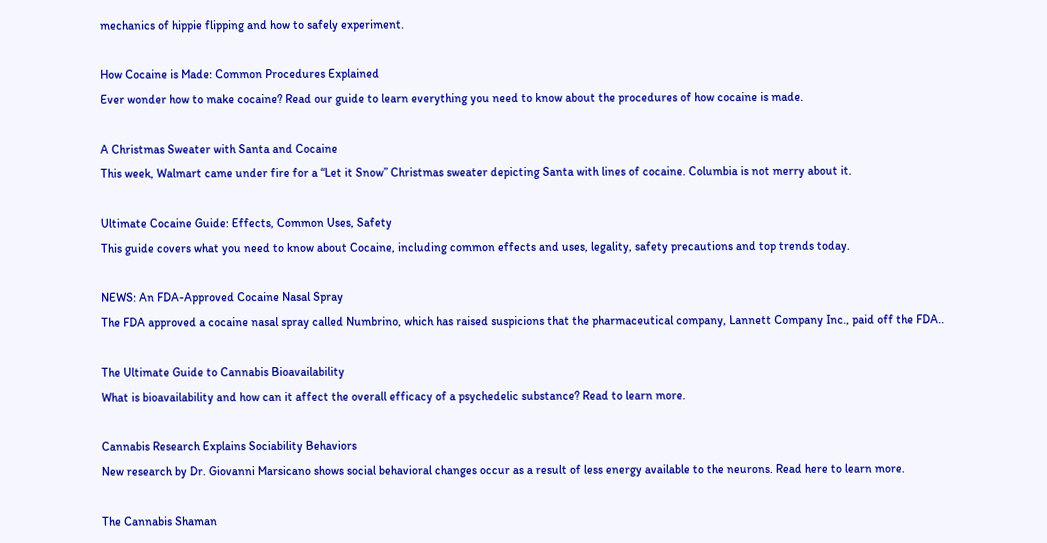mechanics of hippie flipping and how to safely experiment.

How Cocaine is Made: Common Procedures Explained
Ever wonder how to make cocaine? Read our guide to learn everything you need to know about the procedures of how cocaine is made.

A Christmas Sweater with Santa and Cocaine
This week, Walmart came under fire for a “Let it Snow” Christmas sweater depicting Santa with lines of cocaine. Columbia is not merry about it.

Ultimate Cocaine Guide: Effects, Common Uses, Safety
This guide covers what you need to know about Cocaine, including common effects and uses, legality, safety precautions and top trends today.

NEWS: An FDA-Approved Cocaine Nasal Spray
The FDA approved a cocaine nasal spray called Numbrino, which has raised suspicions that the pharmaceutical company, Lannett Company Inc., paid off the FDA..

The Ultimate Guide to Cannabis Bioavailability
What is bioavailability and how can it affect the overall efficacy of a psychedelic substance? Read to learn more.

Cannabis Research Explains Sociability Behaviors
New research by Dr. Giovanni Marsicano shows social behavioral changes occur as a result of less energy available to the neurons. Read here to learn more.

The Cannabis Shaman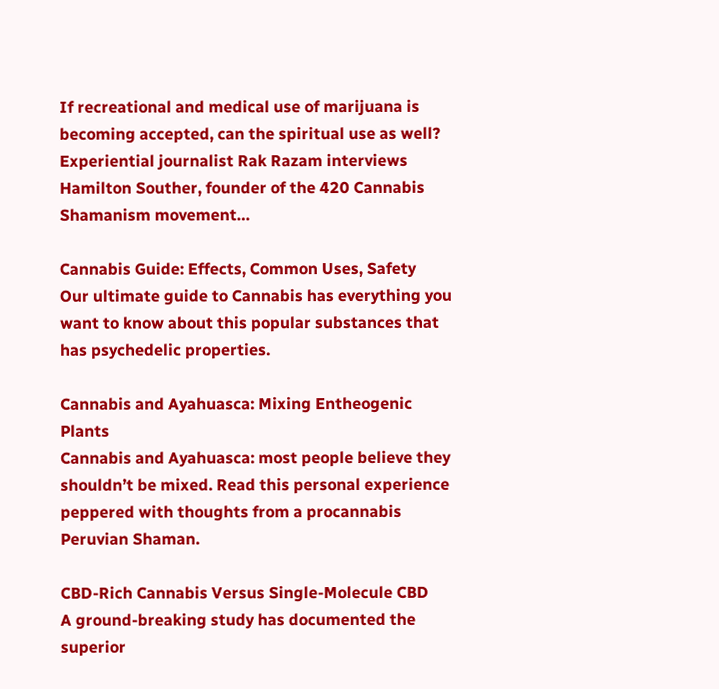If recreational and medical use of marijuana is becoming accepted, can the spiritual use as well? Experiential journalist Rak Razam interviews Hamilton Souther, founder of the 420 Cannabis Shamanism movement…

Cannabis Guide: Effects, Common Uses, Safety
Our ultimate guide to Cannabis has everything you want to know about this popular substances that has psychedelic properties.

Cannabis and Ayahuasca: Mixing Entheogenic Plants
Cannabis and Ayahuasca: most people believe they shouldn’t be mixed. Read this personal experience peppered with thoughts from a procannabis Peruvian Shaman.

CBD-Rich Cannabis Versus Single-Molecule CBD
A ground-breaking study has documented the superior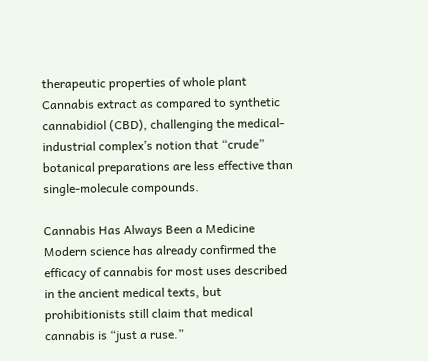therapeutic properties of whole plant Cannabis extract as compared to synthetic cannabidiol (CBD), challenging the medical-industrial complex’s notion that “crude” botanical preparations are less effective than single-molecule compounds.

Cannabis Has Always Been a Medicine
Modern science has already confirmed the efficacy of cannabis for most uses described in the ancient medical texts, but prohibitionists still claim that medical cannabis is “just a ruse.”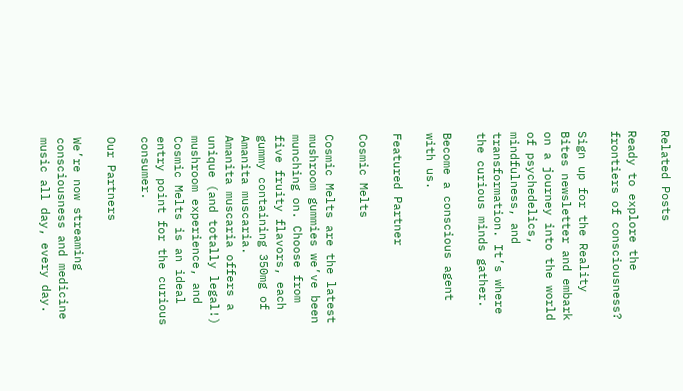Related Posts

Ready to explore the frontiers of consciousness?

Sign up for the Reality Bites newsletter and embark on a journey into the world of psychedelics, mindfulness, and transformation. It’s where the curious minds gather.

Become a conscious agent with us.

Featured Partner

Cosmic Melts

Cosmic Melts are the latest mushroom gummies we’ve been munching on. Choose from five fruity flavors, each gummy containing 350mg of Amanita muscaria.
Amanita muscaria offers a unique (and totally legal!) mushroom experience, and Cosmic Melts is an ideal entry point for the curious consumer.

Our Partners

We’re now streaming consciousness and medicine music all day, every day.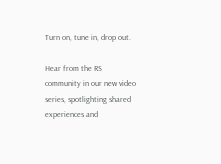Turn on, tune in, drop out.

Hear from the RS community in our new video series, spotlighting shared experiences and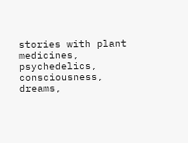stories with plant medicines, psychedelics, consciousness, dreams,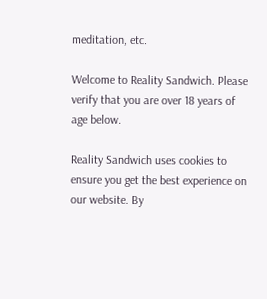meditation, etc.

Welcome to Reality Sandwich. Please verify that you are over 18 years of age below.

Reality Sandwich uses cookies to ensure you get the best experience on our website. By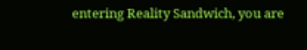entering Reality Sandwich, you are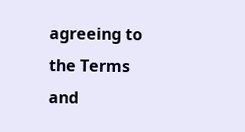agreeing to the Terms and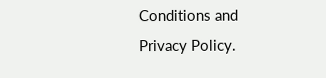Conditions and Privacy Policy.